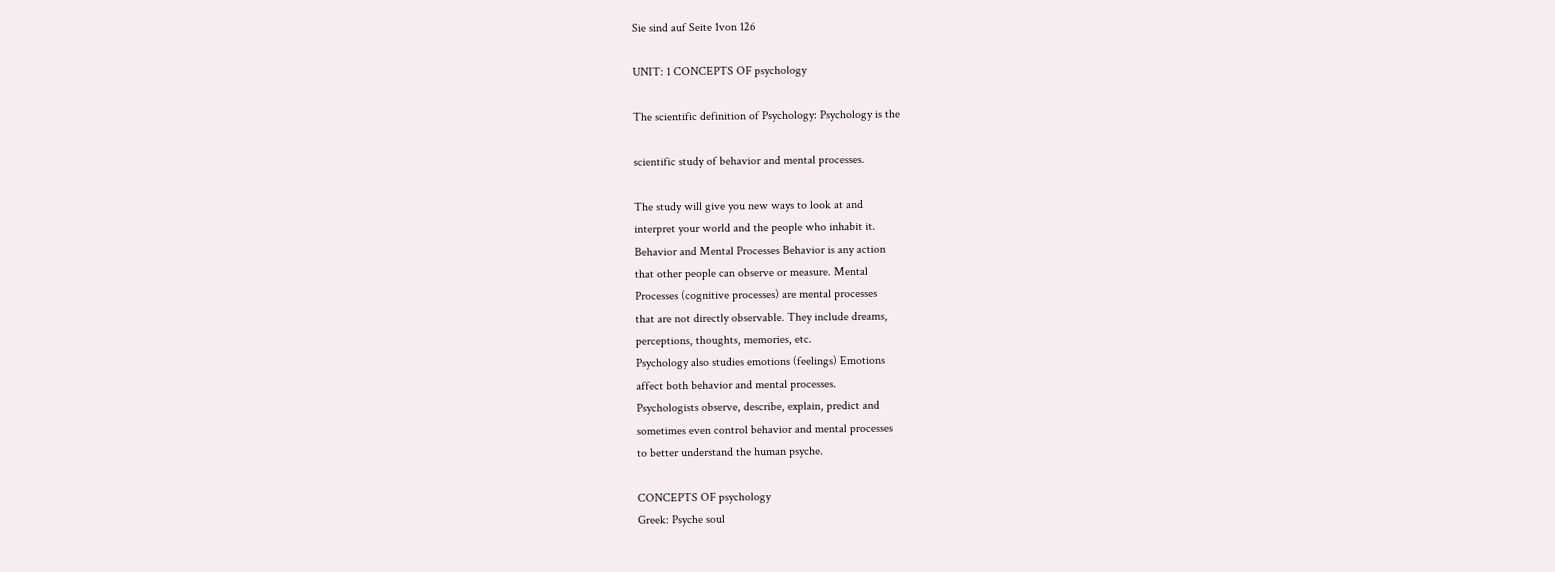Sie sind auf Seite 1von 126

UNIT: 1 CONCEPTS OF psychology

The scientific definition of Psychology: Psychology is the

scientific study of behavior and mental processes.

The study will give you new ways to look at and
interpret your world and the people who inhabit it.
Behavior and Mental Processes Behavior is any action
that other people can observe or measure. Mental
Processes (cognitive processes) are mental processes
that are not directly observable. They include dreams,
perceptions, thoughts, memories, etc.
Psychology also studies emotions (feelings) Emotions
affect both behavior and mental processes.
Psychologists observe, describe, explain, predict and
sometimes even control behavior and mental processes
to better understand the human psyche.

CONCEPTS OF psychology
Greek: Psyche soul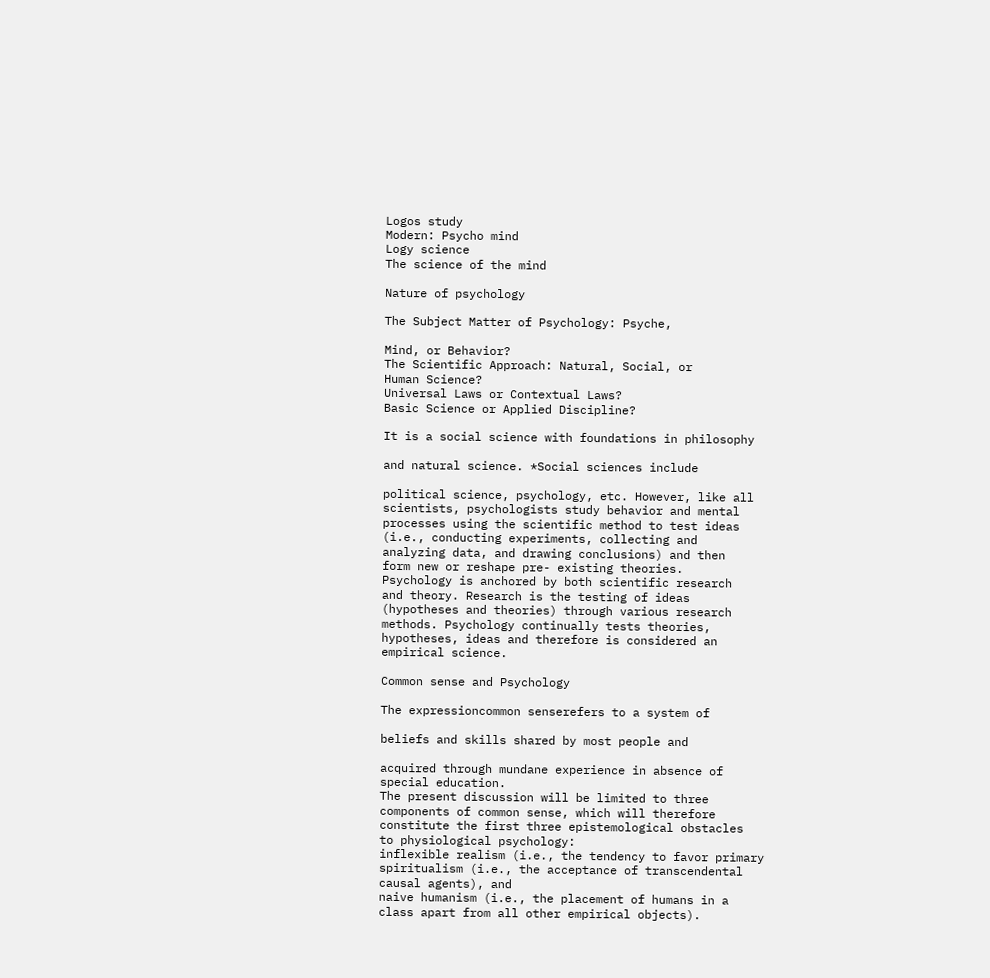Logos study
Modern: Psycho mind
Logy science
The science of the mind

Nature of psychology

The Subject Matter of Psychology: Psyche,

Mind, or Behavior?
The Scientific Approach: Natural, Social, or
Human Science?
Universal Laws or Contextual Laws?
Basic Science or Applied Discipline?

It is a social science with foundations in philosophy

and natural science. *Social sciences include

political science, psychology, etc. However, like all
scientists, psychologists study behavior and mental
processes using the scientific method to test ideas
(i.e., conducting experiments, collecting and
analyzing data, and drawing conclusions) and then
form new or reshape pre- existing theories.
Psychology is anchored by both scientific research
and theory. Research is the testing of ideas
(hypotheses and theories) through various research
methods. Psychology continually tests theories,
hypotheses, ideas and therefore is considered an
empirical science.

Common sense and Psychology

The expressioncommon senserefers to a system of

beliefs and skills shared by most people and

acquired through mundane experience in absence of
special education.
The present discussion will be limited to three
components of common sense, which will therefore
constitute the first three epistemological obstacles
to physiological psychology:
inflexible realism (i.e., the tendency to favor primary
spiritualism (i.e., the acceptance of transcendental
causal agents), and
naive humanism (i.e., the placement of humans in a
class apart from all other empirical objects).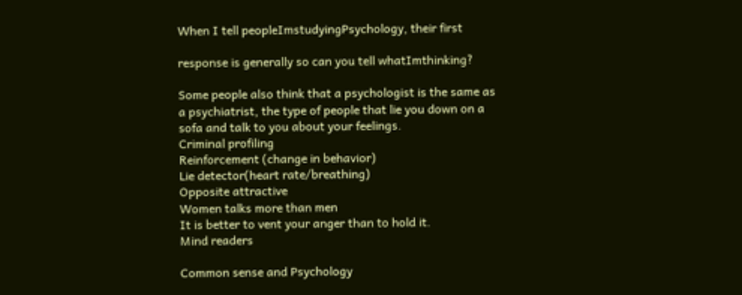When I tell peopleImstudyingPsychology, their first

response is generally so can you tell whatImthinking?

Some people also think that a psychologist is the same as
a psychiatrist, the type of people that lie you down on a
sofa and talk to you about your feelings.
Criminal profiling
Reinforcement (change in behavior)
Lie detector(heart rate/breathing)
Opposite attractive
Women talks more than men
It is better to vent your anger than to hold it.
Mind readers

Common sense and Psychology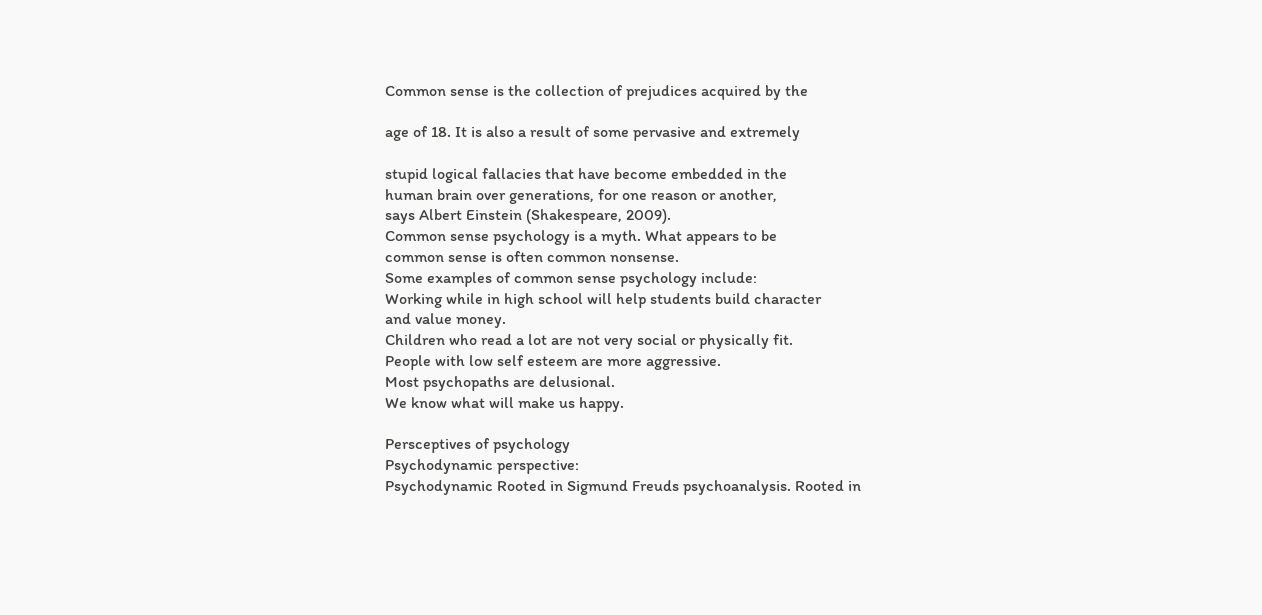Common sense is the collection of prejudices acquired by the

age of 18. It is also a result of some pervasive and extremely

stupid logical fallacies that have become embedded in the
human brain over generations, for one reason or another,
says Albert Einstein (Shakespeare, 2009).
Common sense psychology is a myth. What appears to be
common sense is often common nonsense.
Some examples of common sense psychology include:
Working while in high school will help students build character
and value money.
Children who read a lot are not very social or physically fit.
People with low self esteem are more aggressive.
Most psychopaths are delusional.
We know what will make us happy.

Persceptives of psychology
Psychodynamic perspective:
Psychodynamic Rooted in Sigmund Freuds psychoanalysis. Rooted in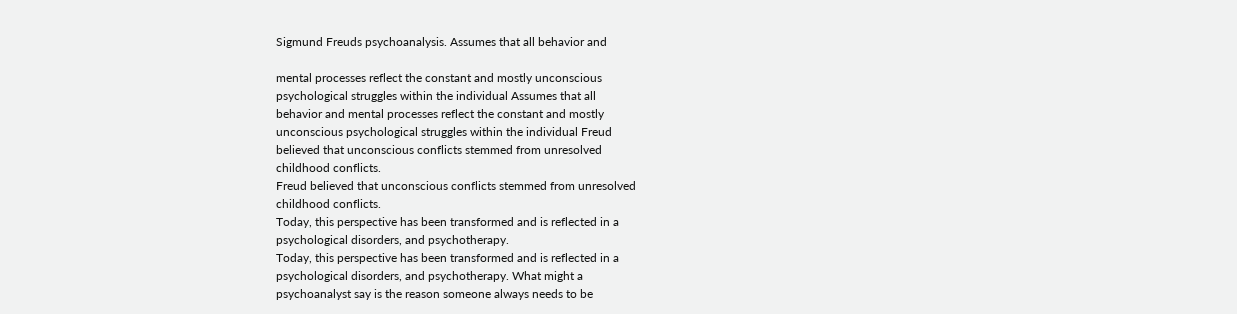Sigmund Freuds psychoanalysis. Assumes that all behavior and

mental processes reflect the constant and mostly unconscious
psychological struggles within the individual Assumes that all
behavior and mental processes reflect the constant and mostly
unconscious psychological struggles within the individual Freud
believed that unconscious conflicts stemmed from unresolved
childhood conflicts.
Freud believed that unconscious conflicts stemmed from unresolved
childhood conflicts.
Today, this perspective has been transformed and is reflected in a
psychological disorders, and psychotherapy.
Today, this perspective has been transformed and is reflected in a
psychological disorders, and psychotherapy. What might a
psychoanalyst say is the reason someone always needs to be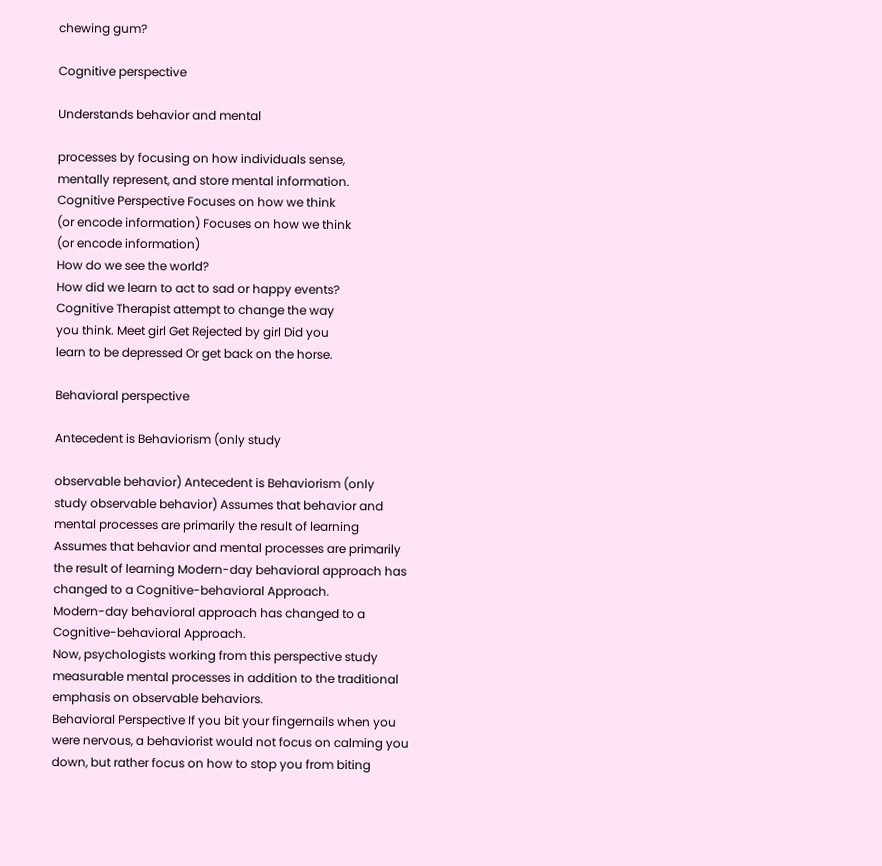chewing gum?

Cognitive perspective

Understands behavior and mental

processes by focusing on how individuals sense,
mentally represent, and store mental information.
Cognitive Perspective Focuses on how we think
(or encode information) Focuses on how we think
(or encode information)
How do we see the world?
How did we learn to act to sad or happy events?
Cognitive Therapist attempt to change the way
you think. Meet girl Get Rejected by girl Did you
learn to be depressed Or get back on the horse.

Behavioral perspective

Antecedent is Behaviorism (only study

observable behavior) Antecedent is Behaviorism (only
study observable behavior) Assumes that behavior and
mental processes are primarily the result of learning
Assumes that behavior and mental processes are primarily
the result of learning Modern-day behavioral approach has
changed to a Cognitive-behavioral Approach.
Modern-day behavioral approach has changed to a
Cognitive-behavioral Approach.
Now, psychologists working from this perspective study
measurable mental processes in addition to the traditional
emphasis on observable behaviors.
Behavioral Perspective If you bit your fingernails when you
were nervous, a behaviorist would not focus on calming you
down, but rather focus on how to stop you from biting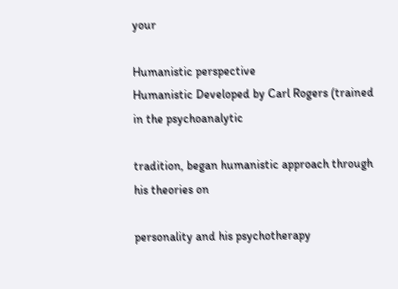your

Humanistic perspective
Humanistic Developed by Carl Rogers (trained in the psychoanalytic

tradition, began humanistic approach through his theories on

personality and his psychotherapy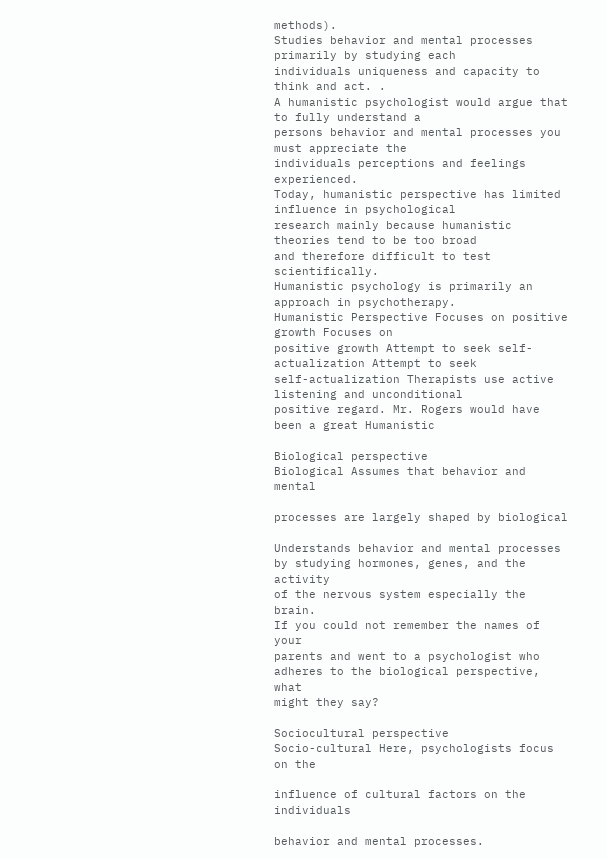methods).
Studies behavior and mental processes primarily by studying each
individuals uniqueness and capacity to think and act. .
A humanistic psychologist would argue that to fully understand a
persons behavior and mental processes you must appreciate the
individuals perceptions and feelings experienced.
Today, humanistic perspective has limited influence in psychological
research mainly because humanistic theories tend to be too broad
and therefore difficult to test scientifically.
Humanistic psychology is primarily an approach in psychotherapy.
Humanistic Perspective Focuses on positive growth Focuses on
positive growth Attempt to seek self-actualization Attempt to seek
self-actualization Therapists use active listening and unconditional
positive regard. Mr. Rogers would have been a great Humanistic

Biological perspective
Biological Assumes that behavior and mental

processes are largely shaped by biological

Understands behavior and mental processes
by studying hormones, genes, and the activity
of the nervous system especially the brain.
If you could not remember the names of your
parents and went to a psychologist who
adheres to the biological perspective, what
might they say?

Sociocultural perspective
Socio-cultural Here, psychologists focus on the

influence of cultural factors on the individuals

behavior and mental processes.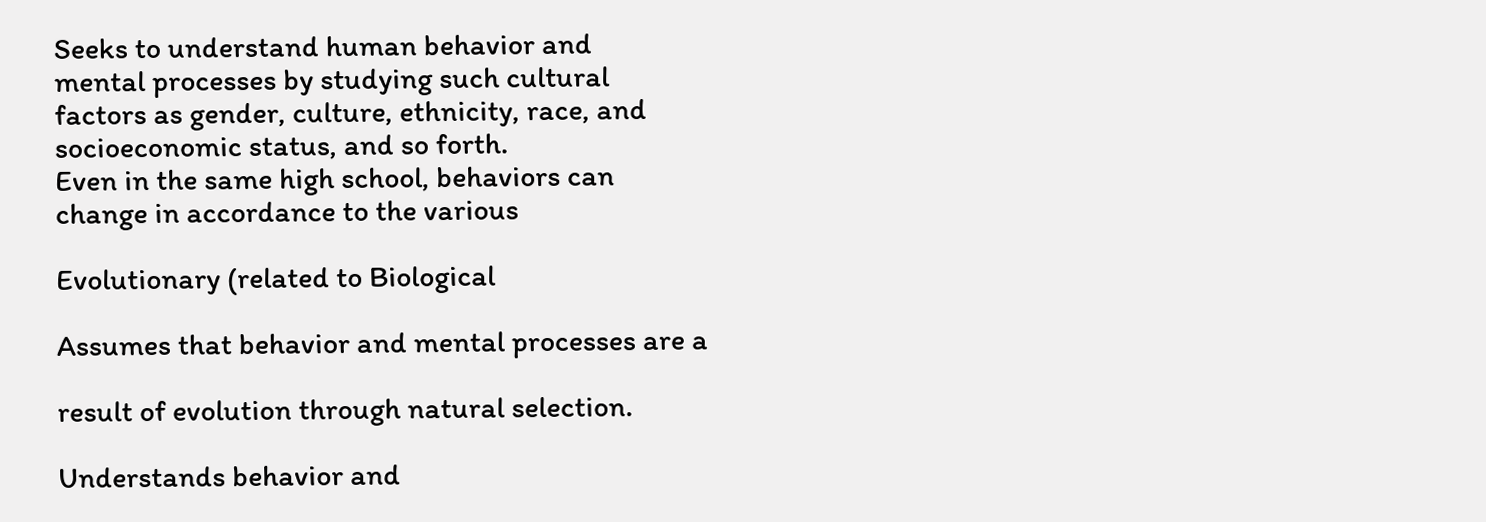Seeks to understand human behavior and
mental processes by studying such cultural
factors as gender, culture, ethnicity, race, and
socioeconomic status, and so forth.
Even in the same high school, behaviors can
change in accordance to the various

Evolutionary (related to Biological

Assumes that behavior and mental processes are a

result of evolution through natural selection.

Understands behavior and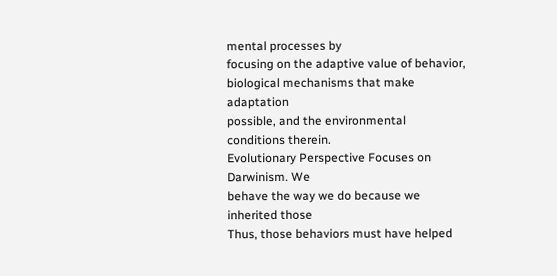mental processes by
focusing on the adaptive value of behavior,
biological mechanisms that make adaptation
possible, and the environmental conditions therein.
Evolutionary Perspective Focuses on Darwinism. We
behave the way we do because we inherited those
Thus, those behaviors must have helped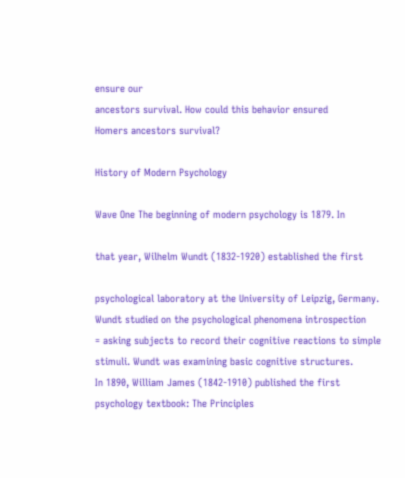ensure our
ancestors survival. How could this behavior ensured
Homers ancestors survival?

History of Modern Psychology

Wave One The beginning of modern psychology is 1879. In

that year, Wilhelm Wundt (1832-1920) established the first

psychological laboratory at the University of Leipzig, Germany.
Wundt studied on the psychological phenomena introspection
= asking subjects to record their cognitive reactions to simple
stimuli. Wundt was examining basic cognitive structures.
In 1890, William James (1842-1910) published the first
psychology textbook: The Principles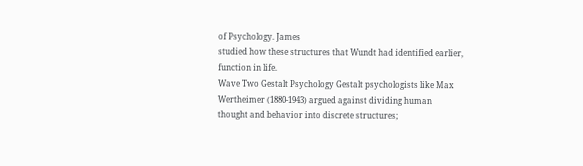of Psychology. James
studied how these structures that Wundt had identified earlier,
function in life.
Wave Two Gestalt Psychology Gestalt psychologists like Max
Wertheimer (1880-1943) argued against dividing human
thought and behavior into discrete structures;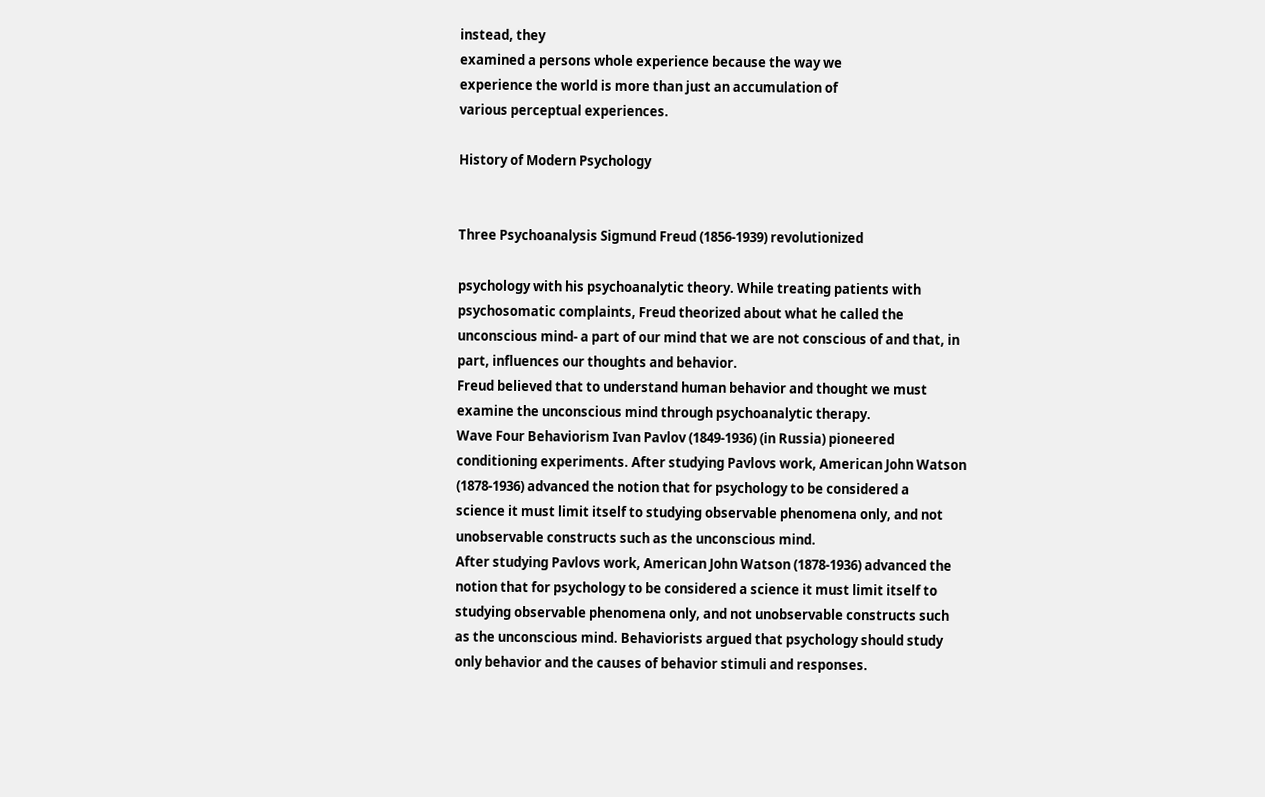instead, they
examined a persons whole experience because the way we
experience the world is more than just an accumulation of
various perceptual experiences.

History of Modern Psychology


Three Psychoanalysis Sigmund Freud (1856-1939) revolutionized

psychology with his psychoanalytic theory. While treating patients with
psychosomatic complaints, Freud theorized about what he called the
unconscious mind- a part of our mind that we are not conscious of and that, in
part, influences our thoughts and behavior.
Freud believed that to understand human behavior and thought we must
examine the unconscious mind through psychoanalytic therapy.
Wave Four Behaviorism Ivan Pavlov (1849-1936) (in Russia) pioneered
conditioning experiments. After studying Pavlovs work, American John Watson
(1878-1936) advanced the notion that for psychology to be considered a
science it must limit itself to studying observable phenomena only, and not
unobservable constructs such as the unconscious mind.
After studying Pavlovs work, American John Watson (1878-1936) advanced the
notion that for psychology to be considered a science it must limit itself to
studying observable phenomena only, and not unobservable constructs such
as the unconscious mind. Behaviorists argued that psychology should study
only behavior and the causes of behavior stimuli and responses.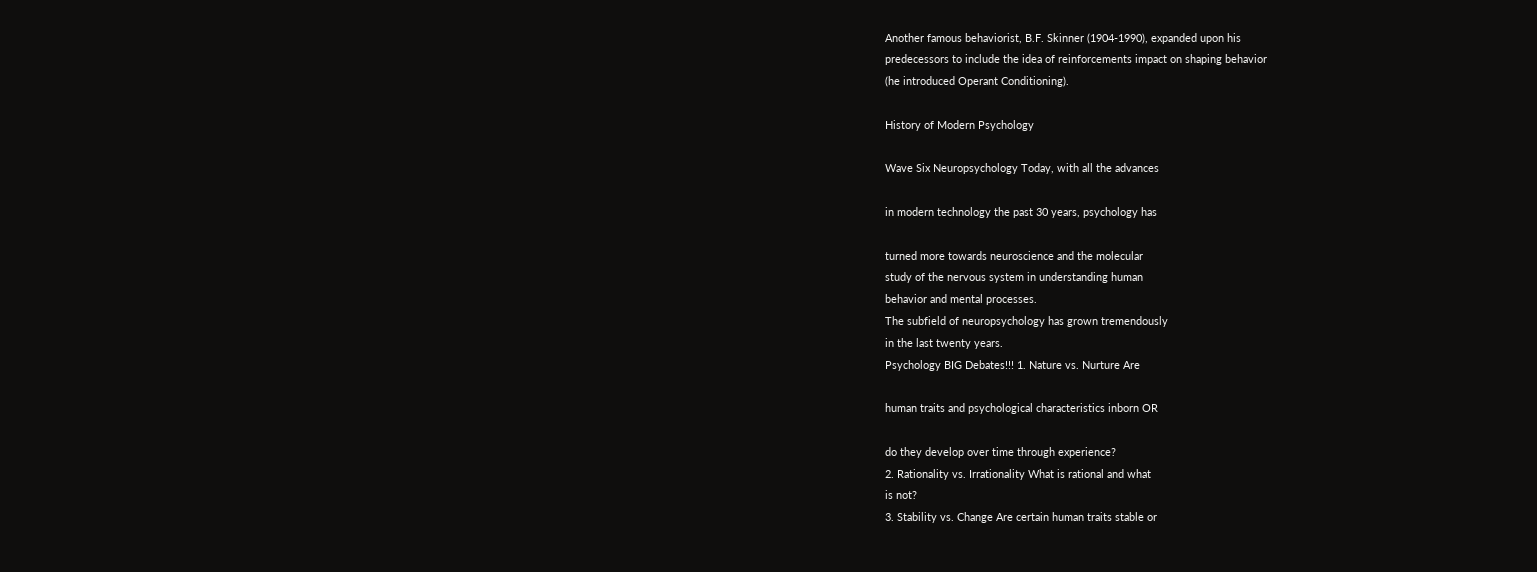Another famous behaviorist, B.F. Skinner (1904-1990), expanded upon his
predecessors to include the idea of reinforcements impact on shaping behavior
(he introduced Operant Conditioning).

History of Modern Psychology

Wave Six Neuropsychology Today, with all the advances

in modern technology the past 30 years, psychology has

turned more towards neuroscience and the molecular
study of the nervous system in understanding human
behavior and mental processes.
The subfield of neuropsychology has grown tremendously
in the last twenty years.
Psychology BIG Debates!!! 1. Nature vs. Nurture Are

human traits and psychological characteristics inborn OR

do they develop over time through experience?
2. Rationality vs. Irrationality What is rational and what
is not?
3. Stability vs. Change Are certain human traits stable or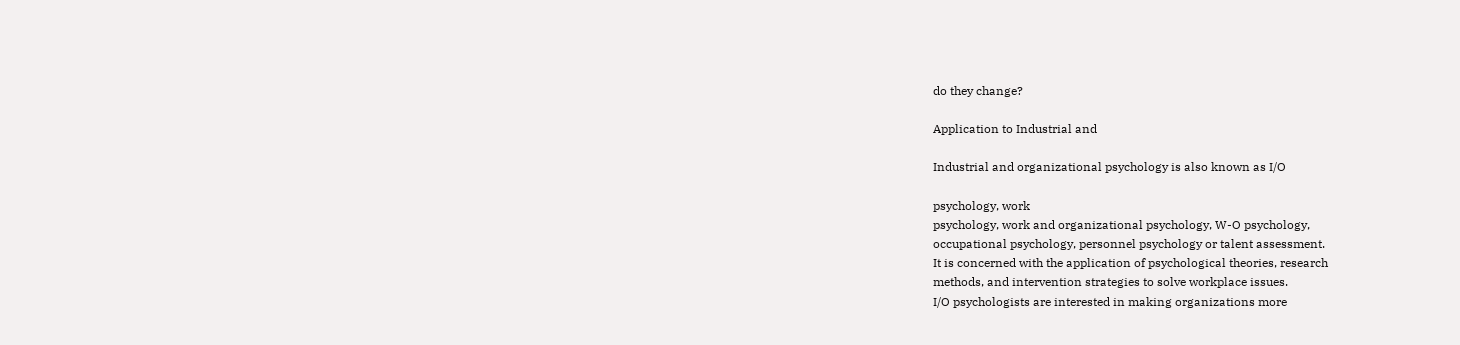do they change?

Application to Industrial and

Industrial and organizational psychology is also known as I/O

psychology, work
psychology, work and organizational psychology, W-O psychology,
occupational psychology, personnel psychology or talent assessment.
It is concerned with the application of psychological theories, research
methods, and intervention strategies to solve workplace issues.
I/O psychologists are interested in making organizations more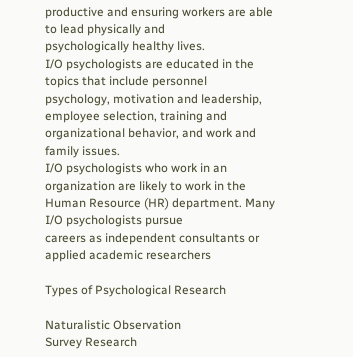productive and ensuring workers are able to lead physically and
psychologically healthy lives.
I/O psychologists are educated in the topics that include personnel
psychology, motivation and leadership, employee selection, training and
organizational behavior, and work and family issues.
I/O psychologists who work in an organization are likely to work in the
Human Resource (HR) department. Many I/O psychologists pursue
careers as independent consultants or applied academic researchers

Types of Psychological Research

Naturalistic Observation
Survey Research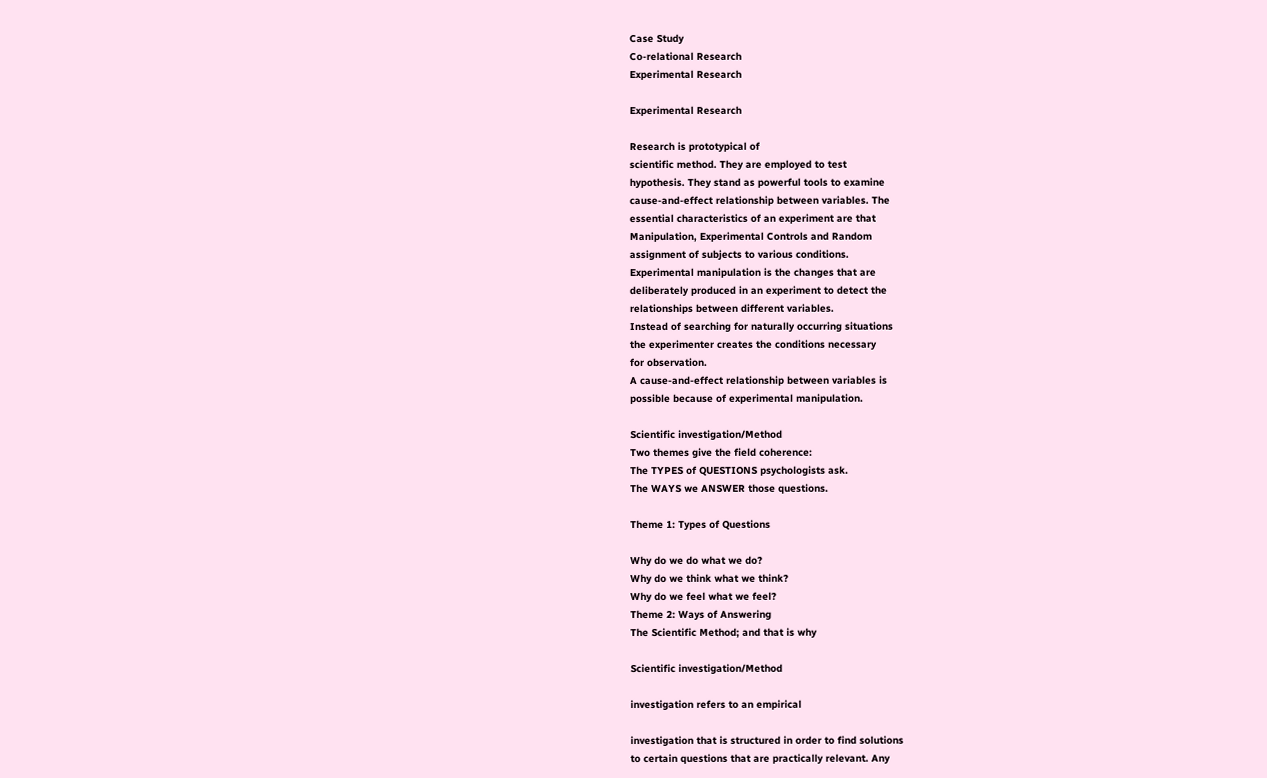Case Study
Co-relational Research
Experimental Research

Experimental Research

Research is prototypical of
scientific method. They are employed to test
hypothesis. They stand as powerful tools to examine
cause-and-effect relationship between variables. The
essential characteristics of an experiment are that
Manipulation, Experimental Controls and Random
assignment of subjects to various conditions.
Experimental manipulation is the changes that are
deliberately produced in an experiment to detect the
relationships between different variables.
Instead of searching for naturally occurring situations
the experimenter creates the conditions necessary
for observation.
A cause-and-effect relationship between variables is
possible because of experimental manipulation.

Scientific investigation/Method
Two themes give the field coherence:
The TYPES of QUESTIONS psychologists ask.
The WAYS we ANSWER those questions.

Theme 1: Types of Questions

Why do we do what we do?
Why do we think what we think?
Why do we feel what we feel?
Theme 2: Ways of Answering
The Scientific Method; and that is why

Scientific investigation/Method

investigation refers to an empirical

investigation that is structured in order to find solutions
to certain questions that are practically relevant. Any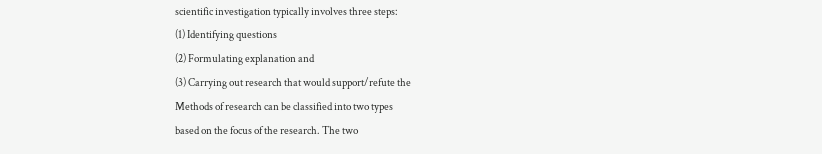scientific investigation typically involves three steps:
(1) Identifying questions
(2) Formulating explanation and
(3) Carrying out research that would support/refute the
Methods of research can be classified into two types
based on the focus of the research. The two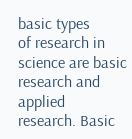basic types
of research in science are basic research and applied
research. Basic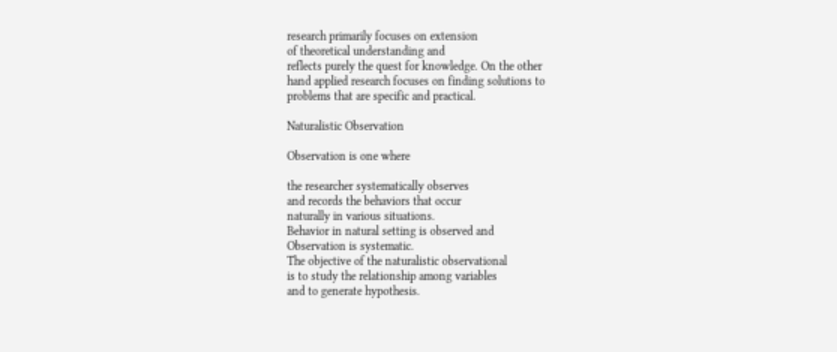research primarily focuses on extension
of theoretical understanding and
reflects purely the quest for knowledge. On the other
hand applied research focuses on finding solutions to
problems that are specific and practical.

Naturalistic Observation

Observation is one where

the researcher systematically observes
and records the behaviors that occur
naturally in various situations.
Behavior in natural setting is observed and
Observation is systematic.
The objective of the naturalistic observational
is to study the relationship among variables
and to generate hypothesis.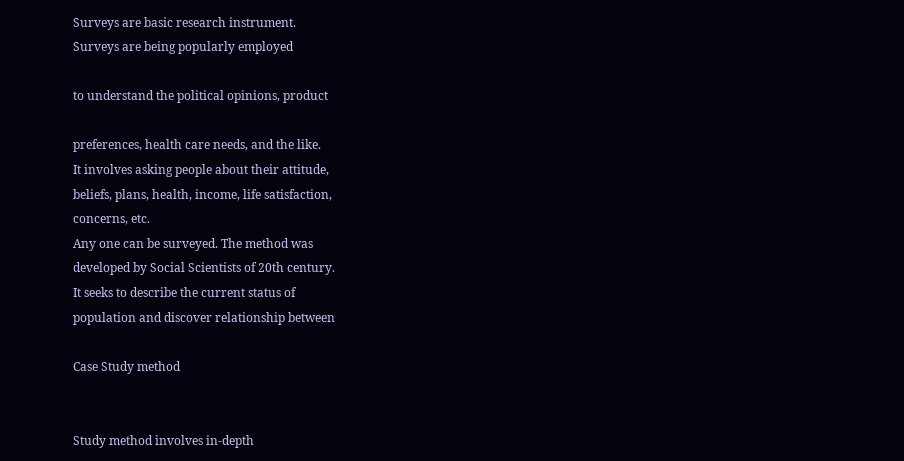Surveys are basic research instrument.
Surveys are being popularly employed

to understand the political opinions, product

preferences, health care needs, and the like.
It involves asking people about their attitude,
beliefs, plans, health, income, life satisfaction,
concerns, etc.
Any one can be surveyed. The method was
developed by Social Scientists of 20th century.
It seeks to describe the current status of
population and discover relationship between

Case Study method


Study method involves in-depth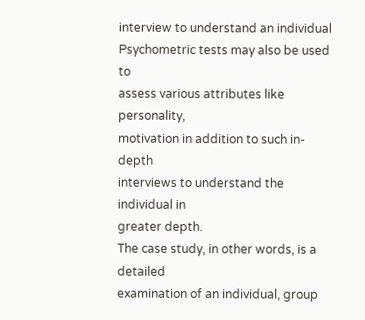interview to understand an individual
Psychometric tests may also be used to
assess various attributes like personality,
motivation in addition to such in-depth
interviews to understand the individual in
greater depth.
The case study, in other words, is a detailed
examination of an individual, group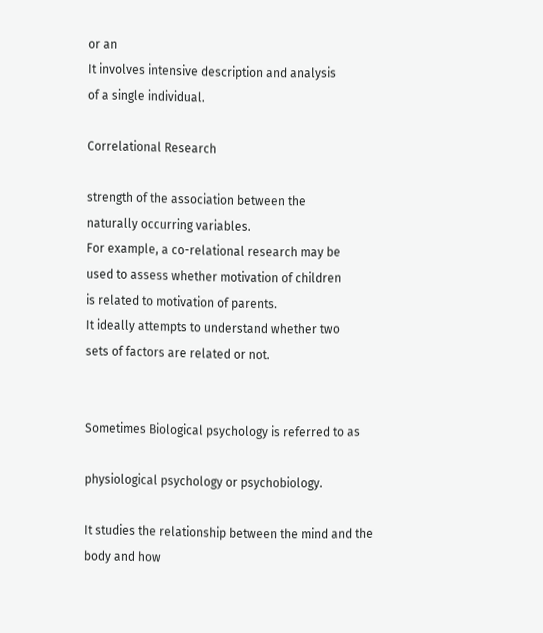or an
It involves intensive description and analysis
of a single individual.

Correlational Research

strength of the association between the
naturally occurring variables.
For example, a co-relational research may be
used to assess whether motivation of children
is related to motivation of parents.
It ideally attempts to understand whether two
sets of factors are related or not.


Sometimes Biological psychology is referred to as

physiological psychology or psychobiology.

It studies the relationship between the mind and the
body and how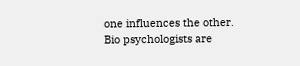one influences the other.
Bio psychologists are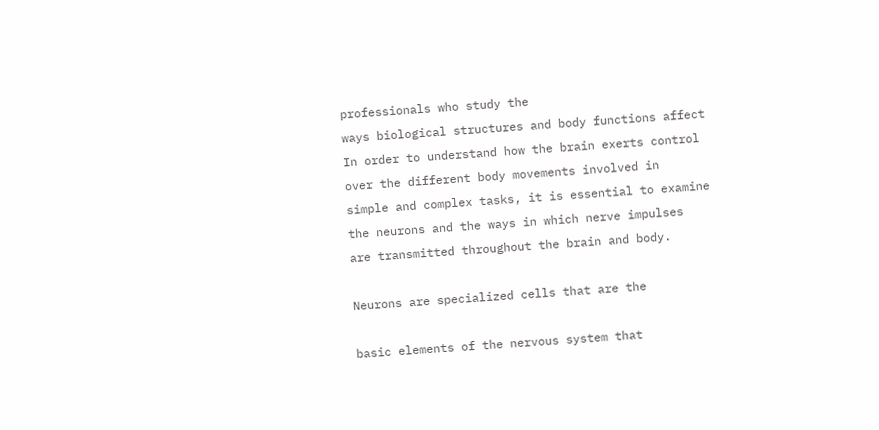professionals who study the
ways biological structures and body functions affect
In order to understand how the brain exerts control
over the different body movements involved in
simple and complex tasks, it is essential to examine
the neurons and the ways in which nerve impulses
are transmitted throughout the brain and body.

Neurons are specialized cells that are the

basic elements of the nervous system that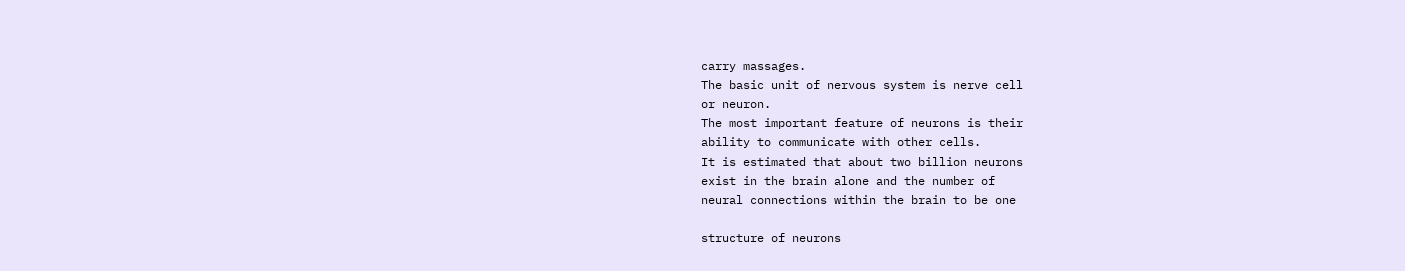carry massages.
The basic unit of nervous system is nerve cell
or neuron.
The most important feature of neurons is their
ability to communicate with other cells.
It is estimated that about two billion neurons
exist in the brain alone and the number of
neural connections within the brain to be one

structure of neurons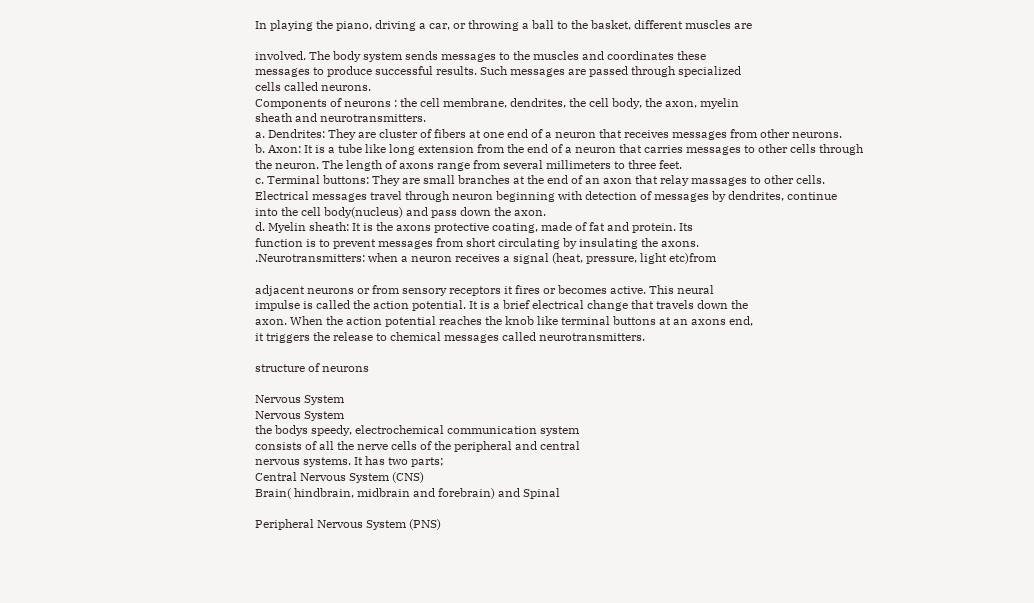In playing the piano, driving a car, or throwing a ball to the basket, different muscles are

involved. The body system sends messages to the muscles and coordinates these
messages to produce successful results. Such messages are passed through specialized
cells called neurons.
Components of neurons : the cell membrane, dendrites, the cell body, the axon, myelin
sheath and neurotransmitters.
a. Dendrites: They are cluster of fibers at one end of a neuron that receives messages from other neurons.
b. Axon: It is a tube like long extension from the end of a neuron that carries messages to other cells through
the neuron. The length of axons range from several millimeters to three feet.
c. Terminal buttons: They are small branches at the end of an axon that relay massages to other cells.
Electrical messages travel through neuron beginning with detection of messages by dendrites, continue
into the cell body(nucleus) and pass down the axon.
d. Myelin sheath: It is the axons protective coating, made of fat and protein. Its
function is to prevent messages from short circulating by insulating the axons.
.Neurotransmitters: when a neuron receives a signal (heat, pressure, light etc)from

adjacent neurons or from sensory receptors it fires or becomes active. This neural
impulse is called the action potential. It is a brief electrical change that travels down the
axon. When the action potential reaches the knob like terminal buttons at an axons end,
it triggers the release to chemical messages called neurotransmitters.

structure of neurons

Nervous System
Nervous System
the bodys speedy, electrochemical communication system
consists of all the nerve cells of the peripheral and central
nervous systems. It has two parts;
Central Nervous System (CNS)
Brain( hindbrain, midbrain and forebrain) and Spinal

Peripheral Nervous System (PNS)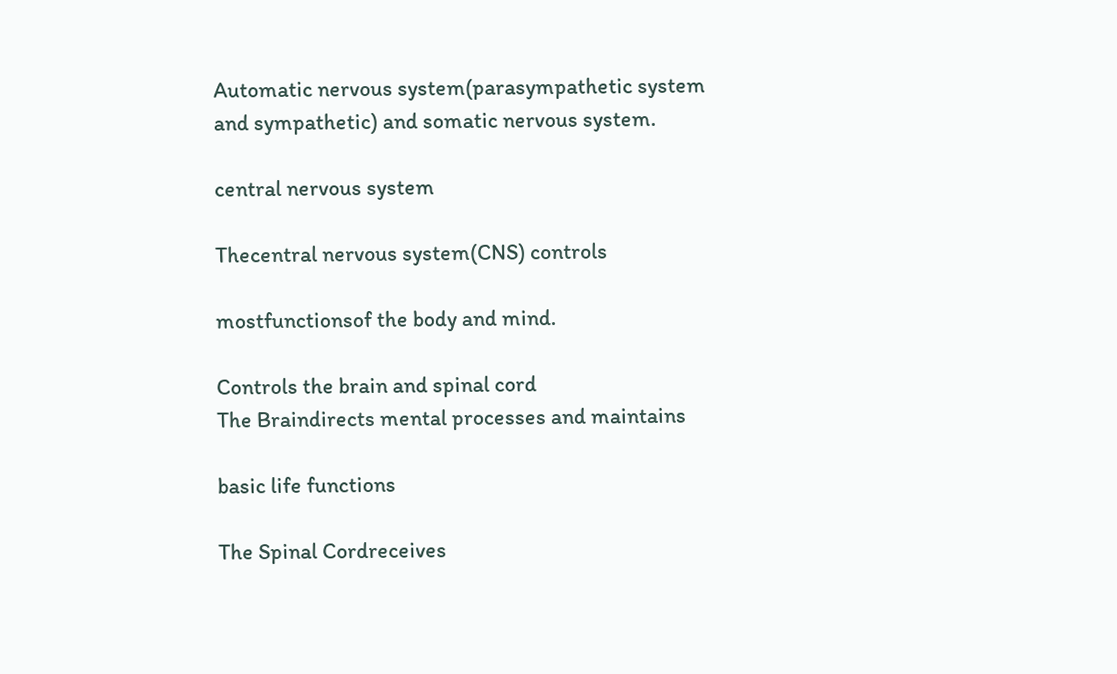Automatic nervous system(parasympathetic system
and sympathetic) and somatic nervous system.

central nervous system

Thecentral nervous system(CNS) controls

mostfunctionsof the body and mind.

Controls the brain and spinal cord
The Braindirects mental processes and maintains

basic life functions

The Spinal Cordreceives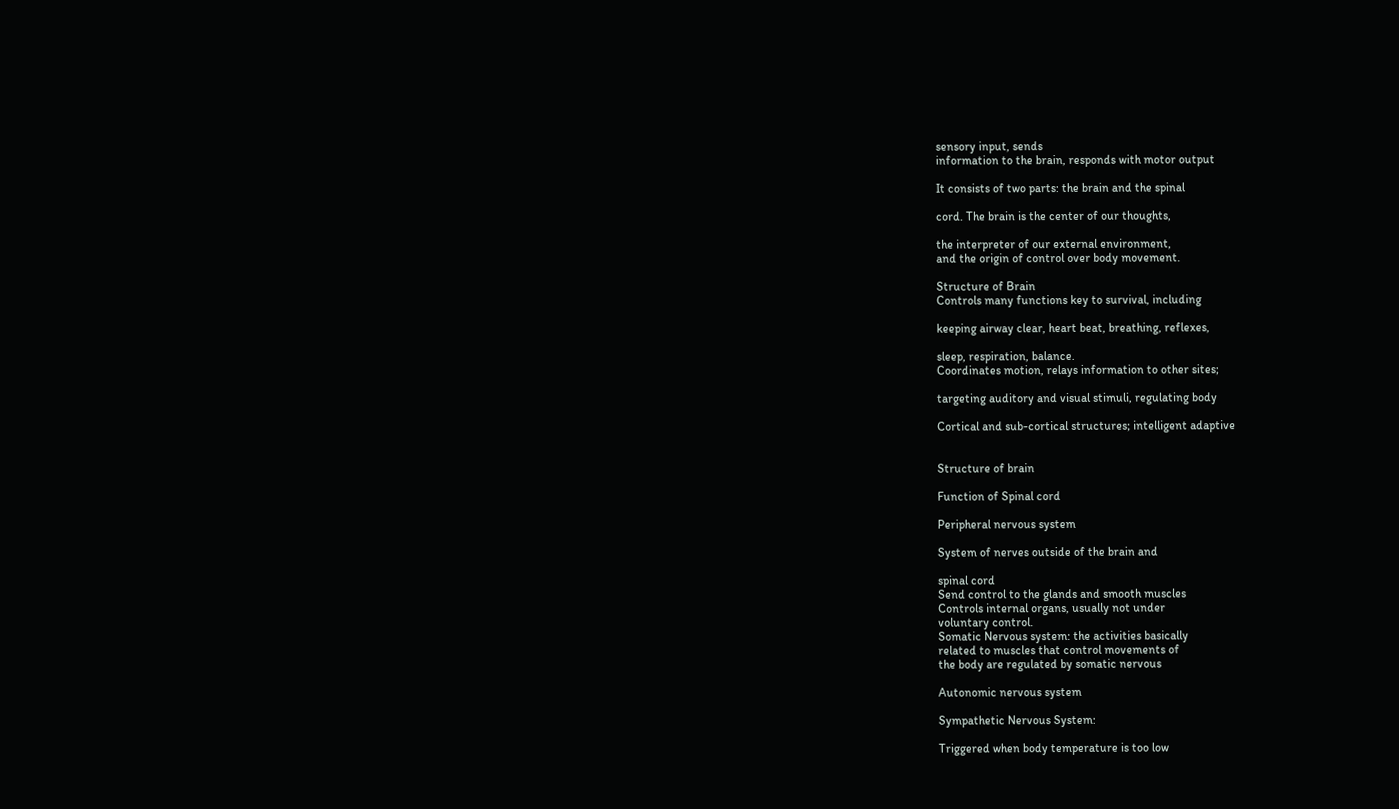sensory input, sends
information to the brain, responds with motor output

It consists of two parts: the brain and the spinal

cord. The brain is the center of our thoughts,

the interpreter of our external environment,
and the origin of control over body movement.

Structure of Brain
Controls many functions key to survival, including

keeping airway clear, heart beat, breathing, reflexes,

sleep, respiration, balance.
Coordinates motion, relays information to other sites;

targeting auditory and visual stimuli, regulating body

Cortical and sub-cortical structures; intelligent adaptive


Structure of brain

Function of Spinal cord

Peripheral nervous system

System of nerves outside of the brain and

spinal cord
Send control to the glands and smooth muscles
Controls internal organs, usually not under
voluntary control.
Somatic Nervous system: the activities basically
related to muscles that control movements of
the body are regulated by somatic nervous

Autonomic nervous system

Sympathetic Nervous System:

Triggered when body temperature is too low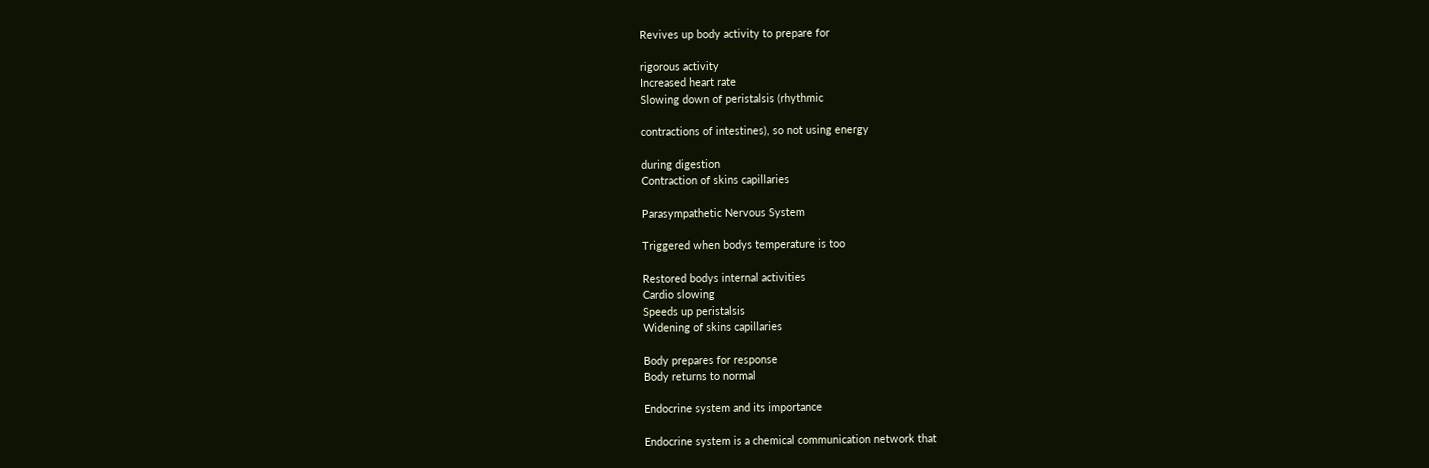Revives up body activity to prepare for

rigorous activity
Increased heart rate
Slowing down of peristalsis (rhythmic

contractions of intestines), so not using energy

during digestion
Contraction of skins capillaries

Parasympathetic Nervous System

Triggered when bodys temperature is too

Restored bodys internal activities
Cardio slowing
Speeds up peristalsis
Widening of skins capillaries

Body prepares for response
Body returns to normal

Endocrine system and its importance

Endocrine system is a chemical communication network that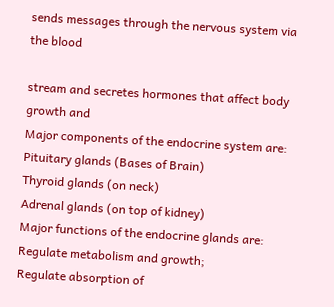sends messages through the nervous system via the blood

stream and secretes hormones that affect body growth and
Major components of the endocrine system are:
Pituitary glands (Bases of Brain)
Thyroid glands (on neck)
Adrenal glands (on top of kidney)
Major functions of the endocrine glands are:
Regulate metabolism and growth;
Regulate absorption of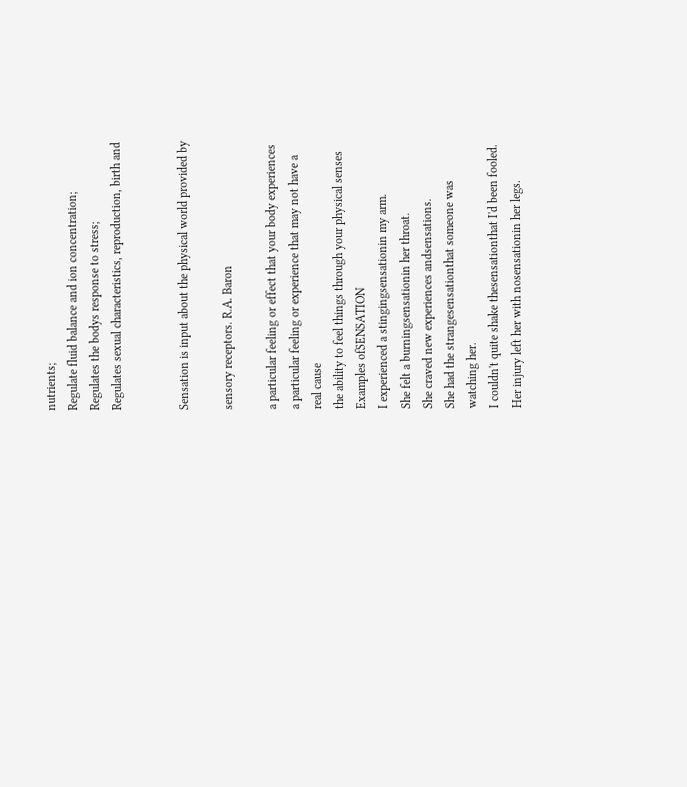nutrients;
Regulate fluid balance and ion concentration;
Regulates the bodys response to stress;
Regulates sexual characteristics, reproduction, birth and


Sensation is input about the physical world provided by

sensory receptors. R.A. Baron

a particular feeling or effect that your body experiences
a particular feeling or experience that may not have a
real cause
the ability to feel things through your physical senses
Examples ofSENSATION
I experienced a stingingsensationin my arm.
She felt a burningsensationin her throat.
She craved new experiences andsensations.
She had the strangesensationthat someone was
watching her.
I couldn't quite shake thesensationthat I'd been fooled.
Her injury left her with nosensationin her legs.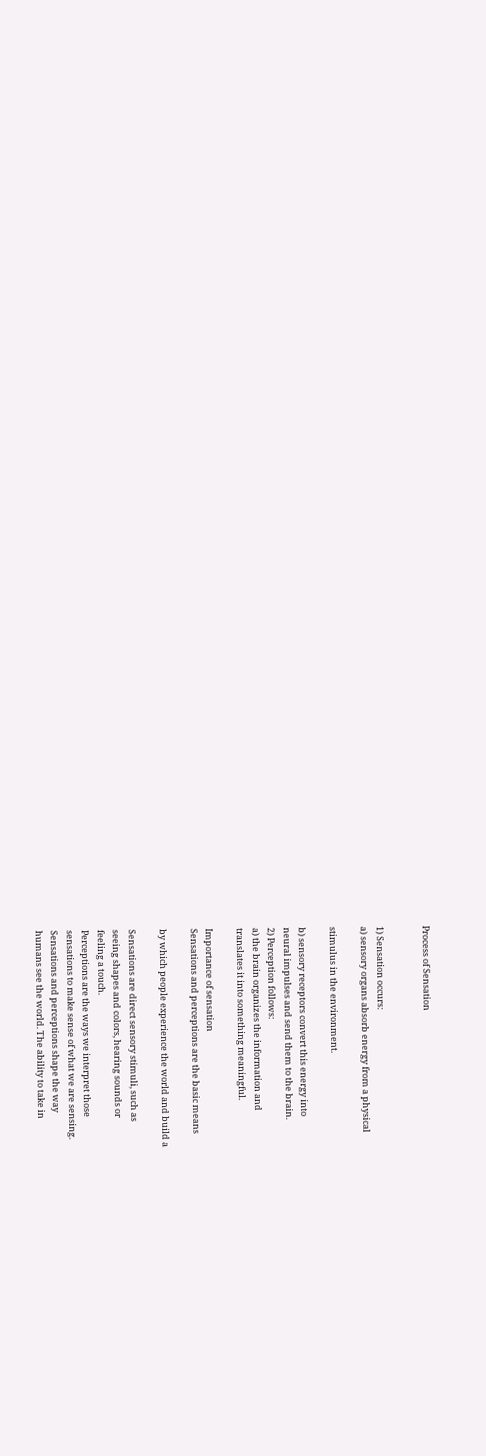Process of Sensation


1) Sensation occurs:
a) sensory organs absorb energy from a physical

stimulus in the environment.

b) sensory receptors convert this energy into
neural impulses and send them to the brain.
2) Perception follows:
a) the brain organizes the information and
translates it into something meaningful.

Importance of sensation
Sensations and perceptions are the basic means

by which people experience the world and build a

Sensations are direct sensory stimuli, such as
seeing shapes and colors, hearing sounds or
feeling a touch.
Perceptions are the ways we interpret those
sensations to make sense of what we are sensing.
Sensations and perceptions shape the way
humans see the world. The ability to take in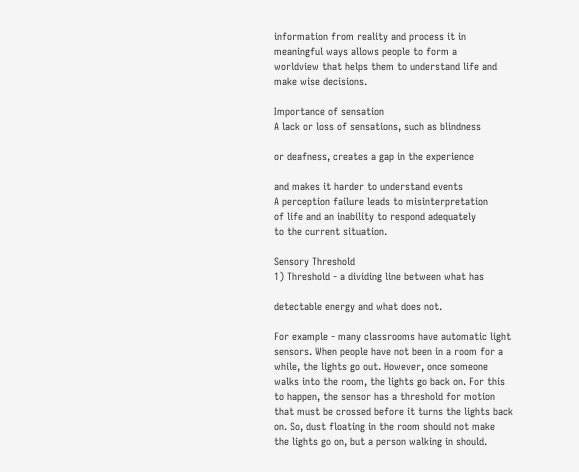information from reality and process it in
meaningful ways allows people to form a
worldview that helps them to understand life and
make wise decisions.

Importance of sensation
A lack or loss of sensations, such as blindness

or deafness, creates a gap in the experience

and makes it harder to understand events
A perception failure leads to misinterpretation
of life and an inability to respond adequately
to the current situation.

Sensory Threshold
1) Threshold - a dividing line between what has

detectable energy and what does not.

For example - many classrooms have automatic light
sensors. When people have not been in a room for a
while, the lights go out. However, once someone
walks into the room, the lights go back on. For this
to happen, the sensor has a threshold for motion
that must be crossed before it turns the lights back
on. So, dust floating in the room should not make
the lights go on, but a person walking in should.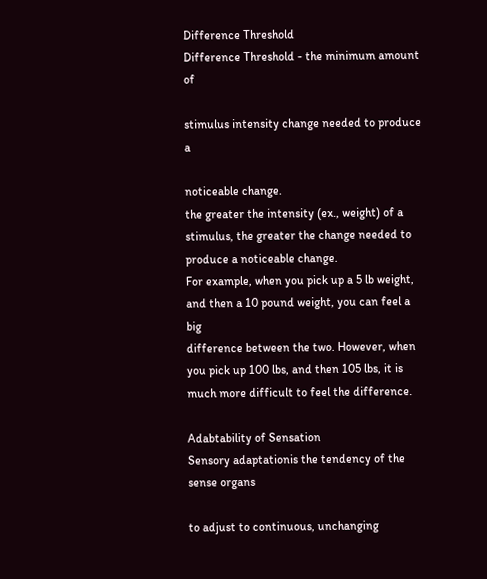Difference Threshold
Difference Threshold - the minimum amount of

stimulus intensity change needed to produce a

noticeable change.
the greater the intensity (ex., weight) of a
stimulus, the greater the change needed to
produce a noticeable change.
For example, when you pick up a 5 lb weight,
and then a 10 pound weight, you can feel a big
difference between the two. However, when
you pick up 100 lbs, and then 105 lbs, it is
much more difficult to feel the difference.

Adabtability of Sensation
Sensory adaptationis the tendency of the sense organs

to adjust to continuous, unchanging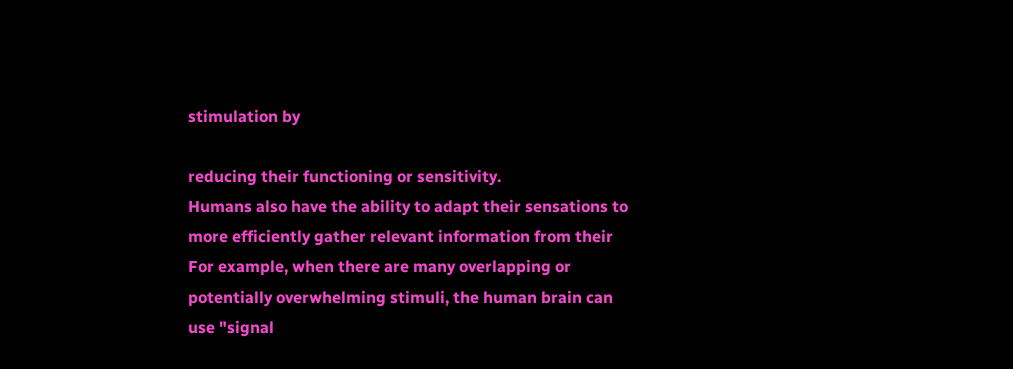stimulation by

reducing their functioning or sensitivity.
Humans also have the ability to adapt their sensations to
more efficiently gather relevant information from their
For example, when there are many overlapping or
potentially overwhelming stimuli, the human brain can
use "signal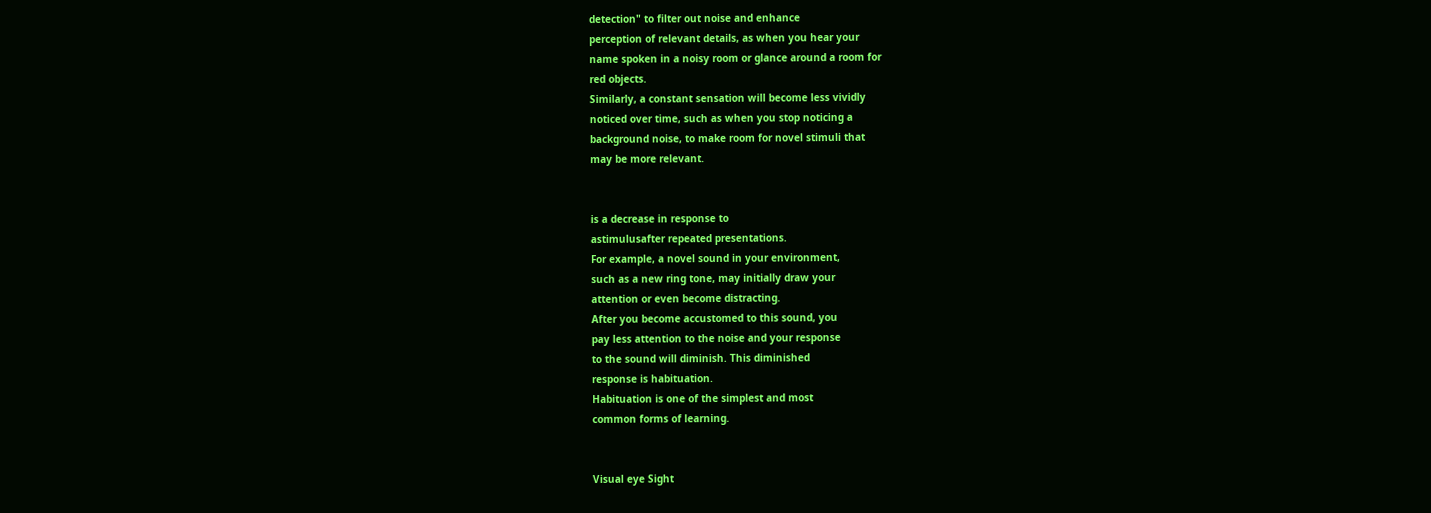detection" to filter out noise and enhance
perception of relevant details, as when you hear your
name spoken in a noisy room or glance around a room for
red objects.
Similarly, a constant sensation will become less vividly
noticed over time, such as when you stop noticing a
background noise, to make room for novel stimuli that
may be more relevant.


is a decrease in response to
astimulusafter repeated presentations.
For example, a novel sound in your environment,
such as a new ring tone, may initially draw your
attention or even become distracting.
After you become accustomed to this sound, you
pay less attention to the noise and your response
to the sound will diminish. This diminished
response is habituation.
Habituation is one of the simplest and most
common forms of learning.


Visual eye Sight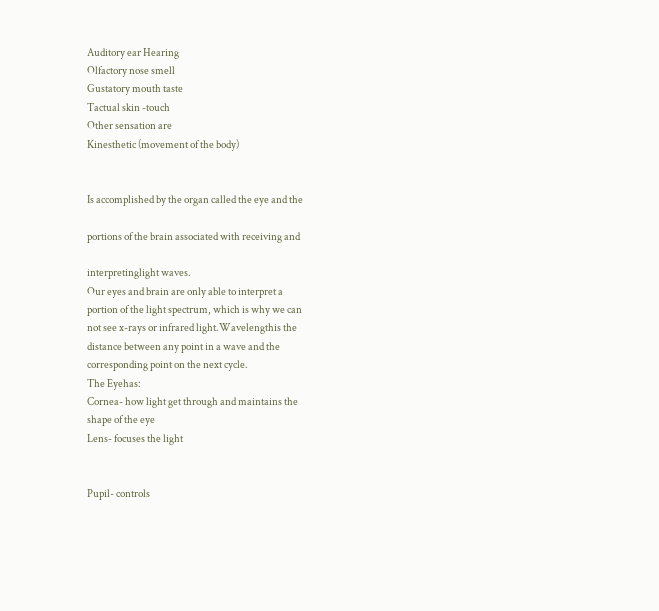Auditory ear Hearing
Olfactory nose smell
Gustatory mouth taste
Tactual skin -touch
Other sensation are
Kinesthetic (movement of the body)


Is accomplished by the organ called the eye and the

portions of the brain associated with receiving and

interpretinglight waves.
Our eyes and brain are only able to interpret a
portion of the light spectrum, which is why we can
not see x-rays or infrared light.Wavelengthis the
distance between any point in a wave and the
corresponding point on the next cycle.
The Eyehas:
Cornea- how light get through and maintains the
shape of the eye
Lens- focuses the light


Pupil- controls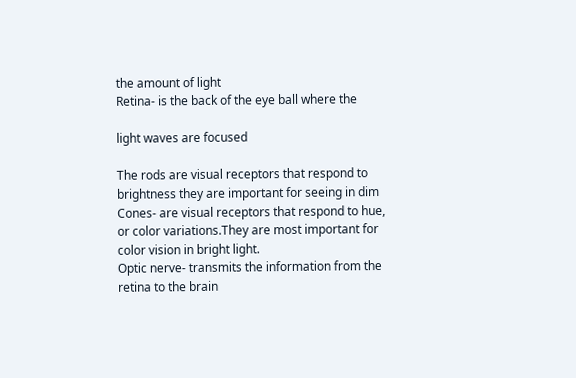the amount of light
Retina- is the back of the eye ball where the

light waves are focused

The rods are visual receptors that respond to
brightness they are important for seeing in dim
Cones- are visual receptors that respond to hue,
or color variations.They are most important for
color vision in bright light.
Optic nerve- transmits the information from the
retina to the brain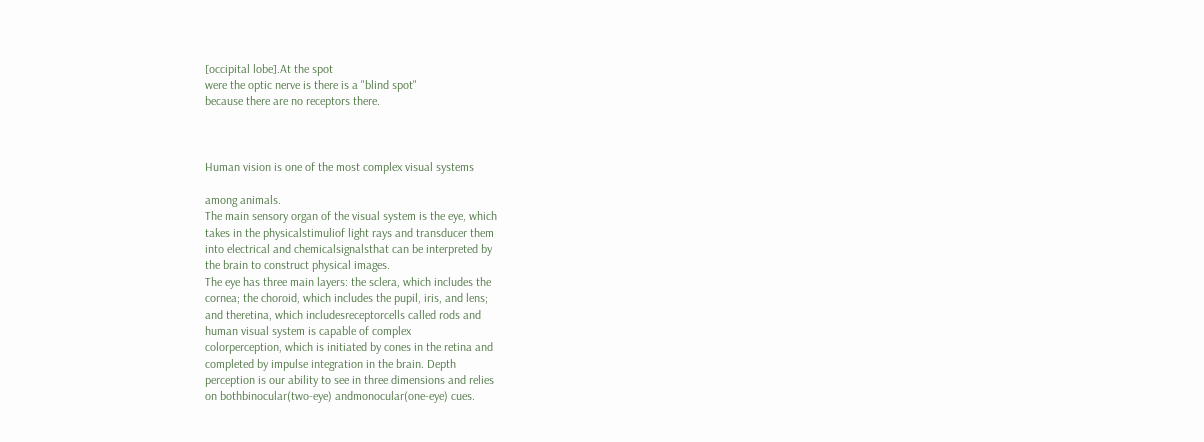[occipital lobe].At the spot
were the optic nerve is there is a "blind spot"
because there are no receptors there.



Human vision is one of the most complex visual systems

among animals.
The main sensory organ of the visual system is the eye, which
takes in the physicalstimuliof light rays and transducer them
into electrical and chemicalsignalsthat can be interpreted by
the brain to construct physical images.
The eye has three main layers: the sclera, which includes the
cornea; the choroid, which includes the pupil, iris, and lens;
and theretina, which includesreceptorcells called rods and
human visual system is capable of complex
colorperception, which is initiated by cones in the retina and
completed by impulse integration in the brain. Depth
perception is our ability to see in three dimensions and relies
on bothbinocular(two-eye) andmonocular(one-eye) cues.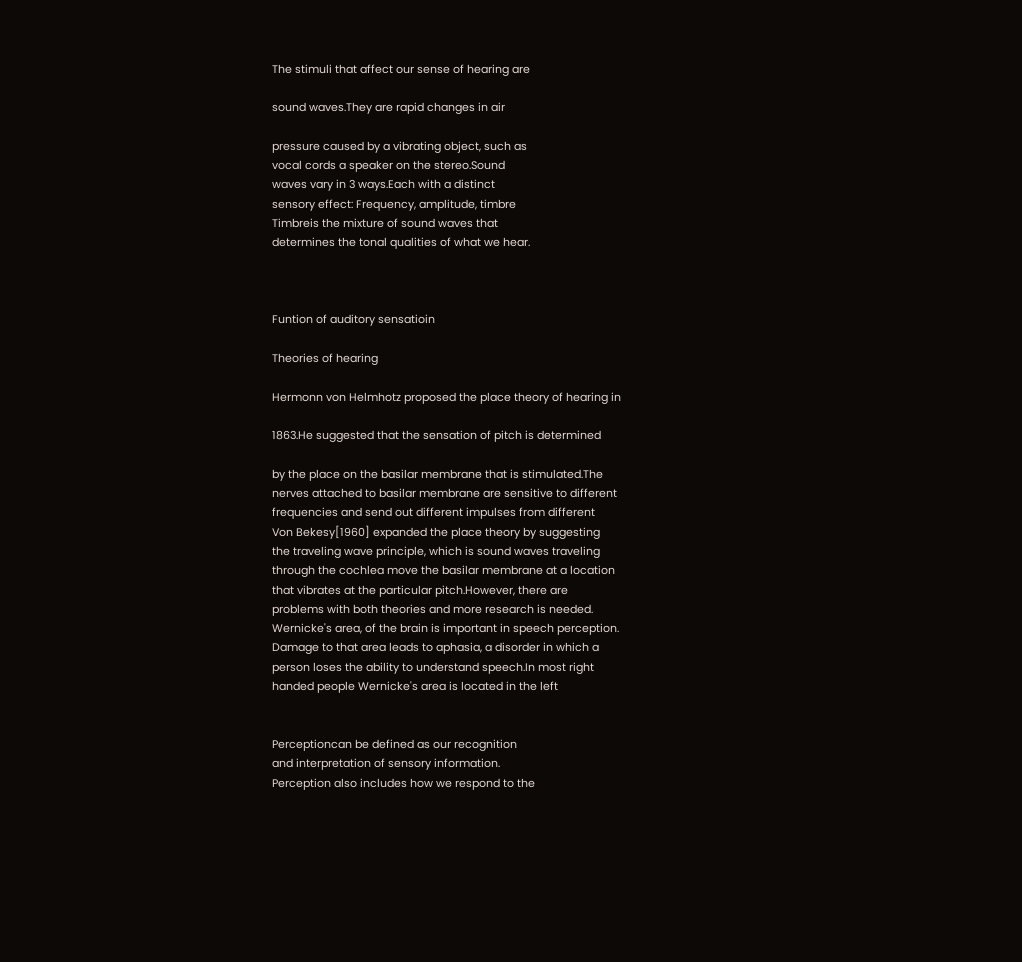The stimuli that affect our sense of hearing are

sound waves.They are rapid changes in air

pressure caused by a vibrating object, such as
vocal cords a speaker on the stereo.Sound
waves vary in 3 ways.Each with a distinct
sensory effect: Frequency, amplitude, timbre
Timbreis the mixture of sound waves that
determines the tonal qualities of what we hear.



Funtion of auditory sensatioin

Theories of hearing

Hermonn von Helmhotz proposed the place theory of hearing in

1863.He suggested that the sensation of pitch is determined

by the place on the basilar membrane that is stimulated.The
nerves attached to basilar membrane are sensitive to different
frequencies and send out different impulses from different
Von Bekesy[1960] expanded the place theory by suggesting
the traveling wave principle, which is sound waves traveling
through the cochlea move the basilar membrane at a location
that vibrates at the particular pitch.However, there are
problems with both theories and more research is needed.
Wernicke's area, of the brain is important in speech perception.
Damage to that area leads to aphasia, a disorder in which a
person loses the ability to understand speech.In most right
handed people Wernicke's area is located in the left


Perceptioncan be defined as our recognition
and interpretation of sensory information.
Perception also includes how we respond to the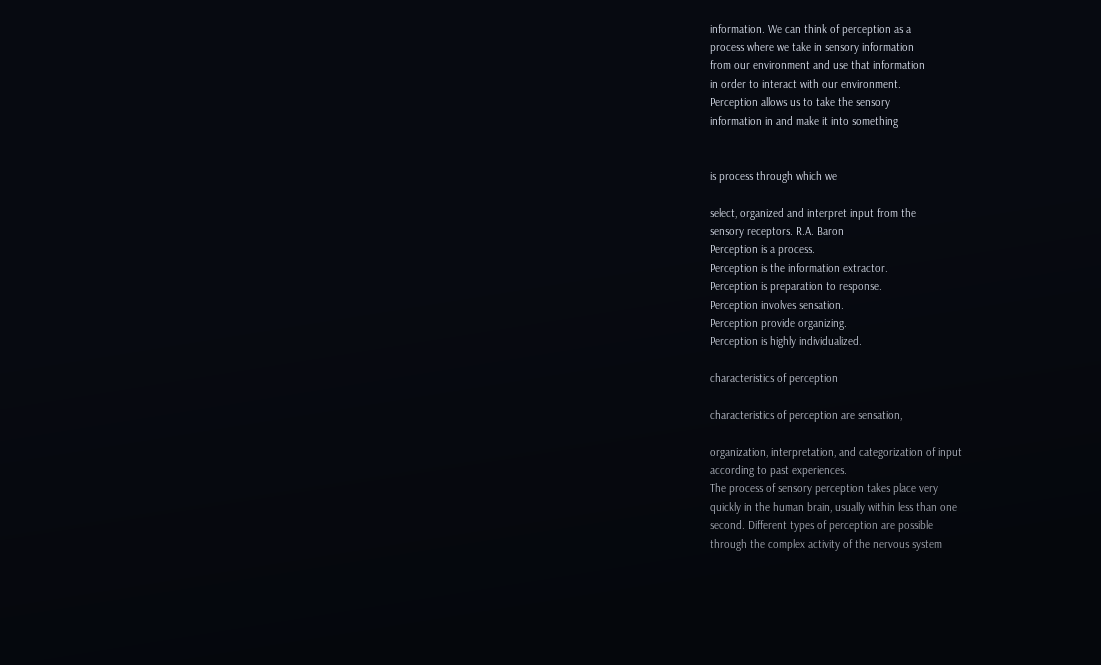information. We can think of perception as a
process where we take in sensory information
from our environment and use that information
in order to interact with our environment.
Perception allows us to take the sensory
information in and make it into something


is process through which we

select, organized and interpret input from the
sensory receptors. R.A. Baron
Perception is a process.
Perception is the information extractor.
Perception is preparation to response.
Perception involves sensation.
Perception provide organizing.
Perception is highly individualized.

characteristics of perception

characteristics of perception are sensation,

organization, interpretation, and categorization of input
according to past experiences.
The process of sensory perception takes place very
quickly in the human brain, usually within less than one
second. Different types of perception are possible
through the complex activity of the nervous system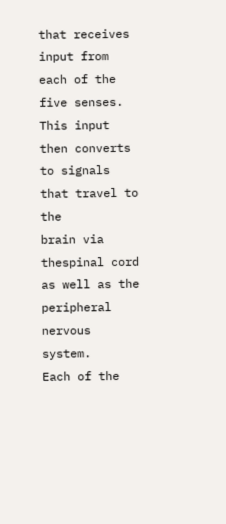that receives input from each of the five senses.
This input then converts to signals that travel to the
brain via thespinal cord as well as the peripheral
nervous system.
Each of the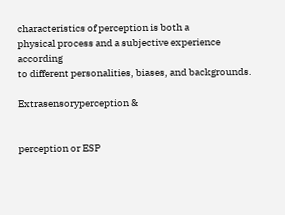characteristics of perception is both a
physical process and a subjective experience according
to different personalities, biases, and backgrounds.

Extrasensoryperception &


perception or ESP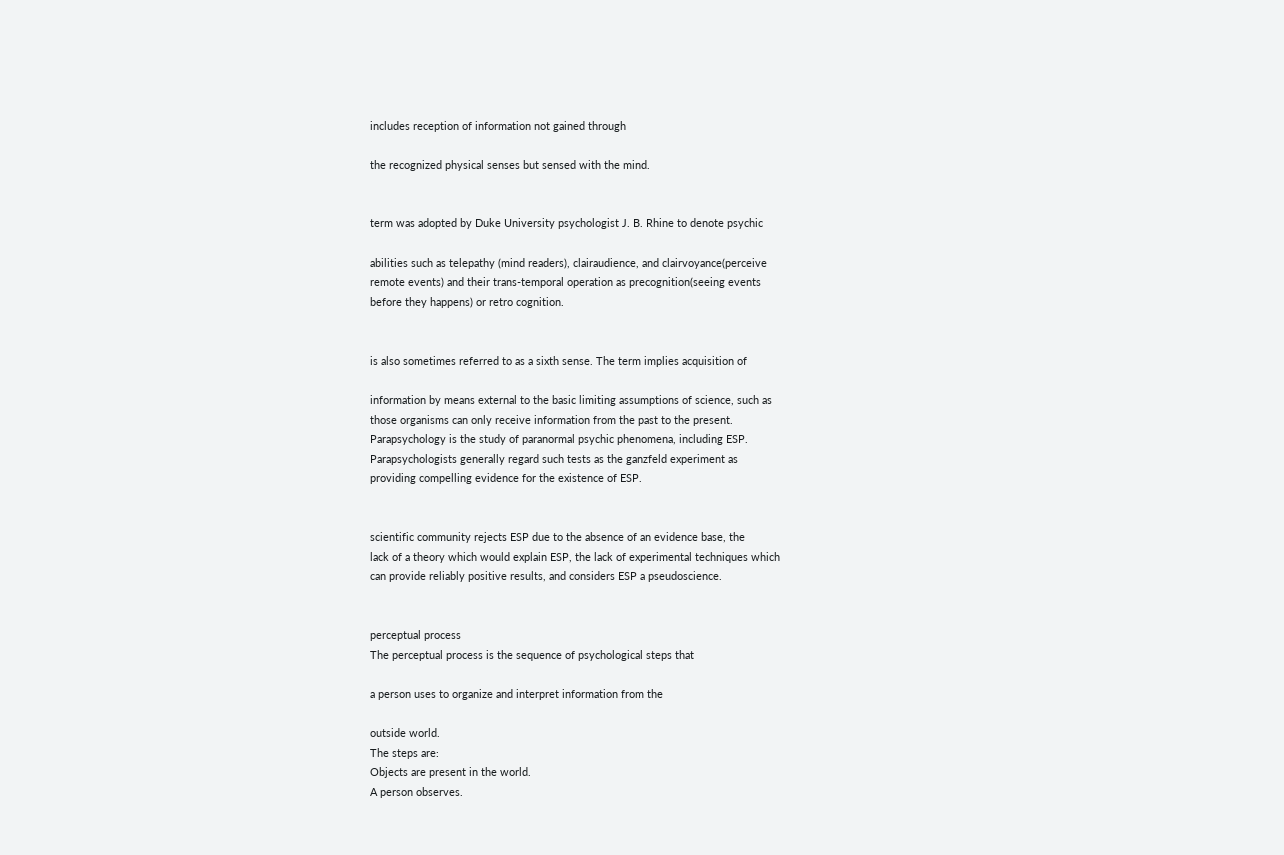includes reception of information not gained through

the recognized physical senses but sensed with the mind.


term was adopted by Duke University psychologist J. B. Rhine to denote psychic

abilities such as telepathy (mind readers), clairaudience, and clairvoyance(perceive
remote events) and their trans-temporal operation as precognition(seeing events
before they happens) or retro cognition.


is also sometimes referred to as a sixth sense. The term implies acquisition of

information by means external to the basic limiting assumptions of science, such as
those organisms can only receive information from the past to the present.
Parapsychology is the study of paranormal psychic phenomena, including ESP.
Parapsychologists generally regard such tests as the ganzfeld experiment as
providing compelling evidence for the existence of ESP.


scientific community rejects ESP due to the absence of an evidence base, the
lack of a theory which would explain ESP, the lack of experimental techniques which
can provide reliably positive results, and considers ESP a pseudoscience.


perceptual process
The perceptual process is the sequence of psychological steps that

a person uses to organize and interpret information from the

outside world.
The steps are:
Objects are present in the world.
A person observes.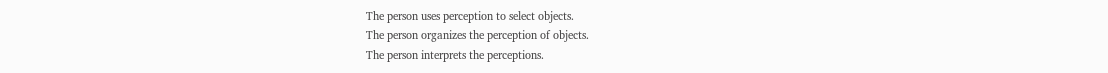The person uses perception to select objects.
The person organizes the perception of objects.
The person interprets the perceptions.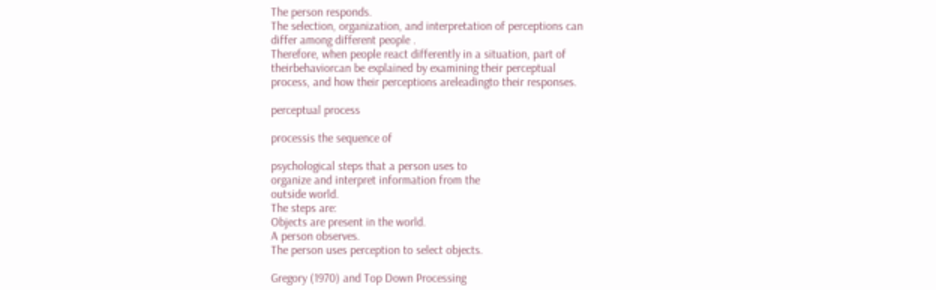The person responds.
The selection, organization, and interpretation of perceptions can
differ among different people .
Therefore, when people react differently in a situation, part of
theirbehaviorcan be explained by examining their perceptual
process, and how their perceptions areleadingto their responses.

perceptual process

processis the sequence of

psychological steps that a person uses to
organize and interpret information from the
outside world.
The steps are:
Objects are present in the world.
A person observes.
The person uses perception to select objects.

Gregory (1970) and Top Down Processing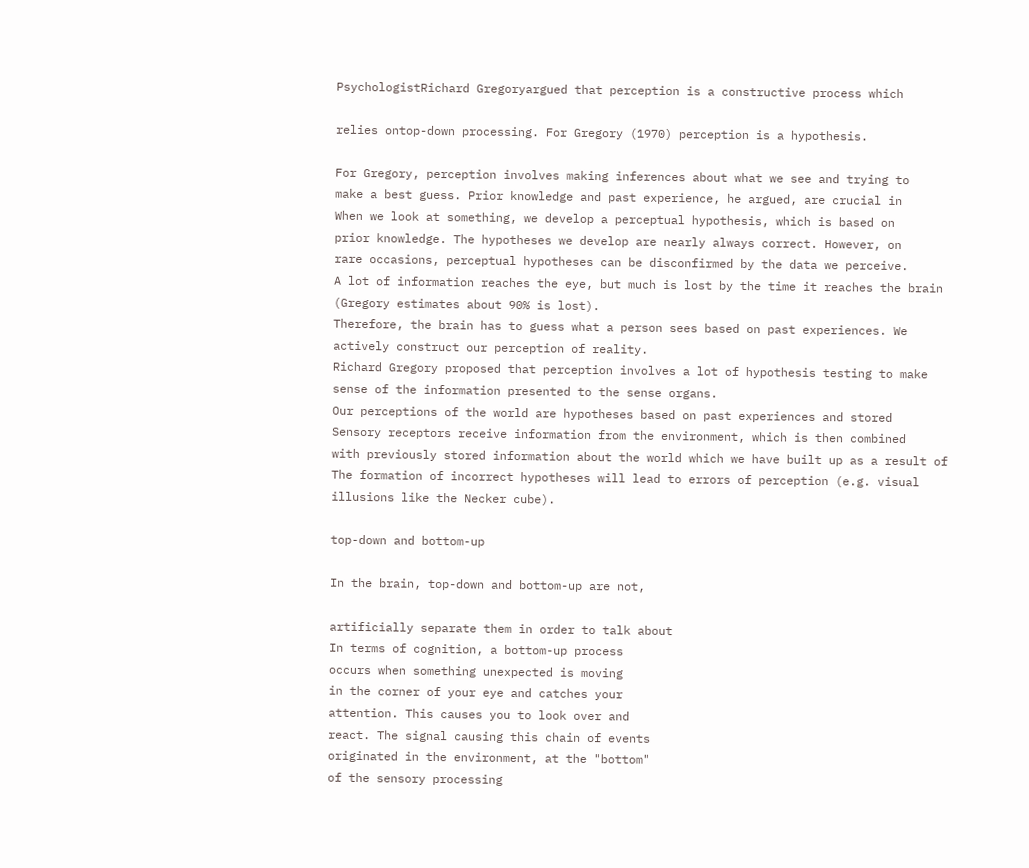PsychologistRichard Gregoryargued that perception is a constructive process which

relies ontop-down processing. For Gregory (1970) perception is a hypothesis.

For Gregory, perception involves making inferences about what we see and trying to
make a best guess. Prior knowledge and past experience, he argued, are crucial in
When we look at something, we develop a perceptual hypothesis, which is based on
prior knowledge. The hypotheses we develop are nearly always correct. However, on
rare occasions, perceptual hypotheses can be disconfirmed by the data we perceive.
A lot of information reaches the eye, but much is lost by the time it reaches the brain
(Gregory estimates about 90% is lost).
Therefore, the brain has to guess what a person sees based on past experiences. We
actively construct our perception of reality.
Richard Gregory proposed that perception involves a lot of hypothesis testing to make
sense of the information presented to the sense organs.
Our perceptions of the world are hypotheses based on past experiences and stored
Sensory receptors receive information from the environment, which is then combined
with previously stored information about the world which we have built up as a result of
The formation of incorrect hypotheses will lead to errors of perception (e.g. visual
illusions like the Necker cube).

top-down and bottom-up

In the brain, top-down and bottom-up are not,

artificially separate them in order to talk about
In terms of cognition, a bottom-up process
occurs when something unexpected is moving
in the corner of your eye and catches your
attention. This causes you to look over and
react. The signal causing this chain of events
originated in the environment, at the "bottom"
of the sensory processing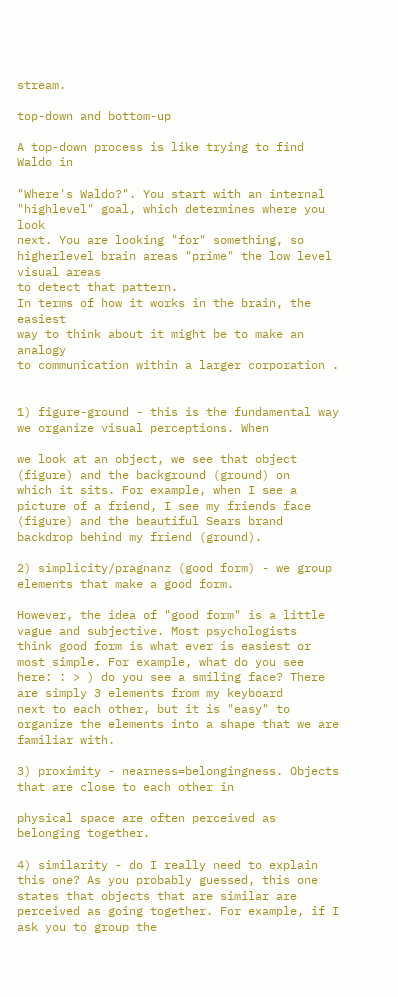stream.

top-down and bottom-up

A top-down process is like trying to find Waldo in

"Where's Waldo?". You start with an internal "highlevel" goal, which determines where you look
next. You are looking "for" something, so higherlevel brain areas "prime" the low level visual areas
to detect that pattern.
In terms of how it works in the brain, the easiest
way to think about it might be to make an analogy
to communication within a larger corporation .


1) figure-ground - this is the fundamental way we organize visual perceptions. When

we look at an object, we see that object (figure) and the background (ground) on
which it sits. For example, when I see a picture of a friend, I see my friends face
(figure) and the beautiful Sears brand backdrop behind my friend (ground).

2) simplicity/pragnanz (good form) - we group elements that make a good form.

However, the idea of "good form" is a little vague and subjective. Most psychologists
think good form is what ever is easiest or most simple. For example, what do you see
here: : > ) do you see a smiling face? There are simply 3 elements from my keyboard
next to each other, but it is "easy" to organize the elements into a shape that we are
familiar with.

3) proximity - nearness=belongingness. Objects that are close to each other in

physical space are often perceived as belonging together.

4) similarity - do I really need to explain this one? As you probably guessed, this one
states that objects that are similar are perceived as going together. For example, if I
ask you to group the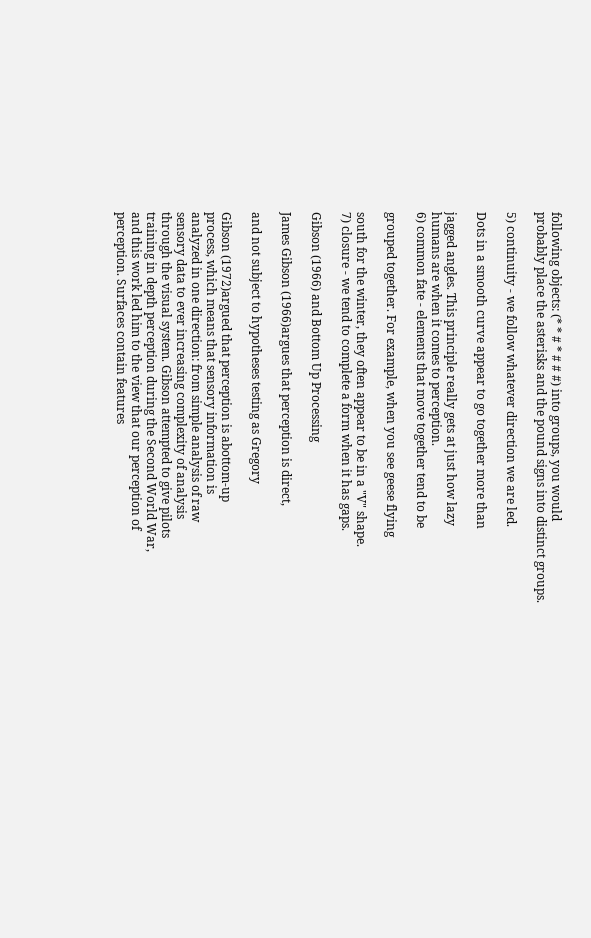following objects: (* * # * # # #) into groups, you would
probably place the asterisks and the pound signs into distinct groups.

5) continuity - we follow whatever direction we are led.

Dots in a smooth curve appear to go together more than

jagged angles. This principle really gets at just how lazy
humans are when it comes to perception.
6) common fate - elements that move together tend to be

grouped together. For example, when you see geese flying

south for the winter, they often appear to be in a "V" shape.
7) closure - we tend to complete a form when it has gaps.

Gibson (1966) and Bottom Up Processing

James Gibson (1966)argues that perception is direct,

and not subject to hypotheses testing as Gregory

Gibson (1972)argued that perception is abottom-up
process, which means that sensory information is
analyzed in one direction: from simple analysis of raw
sensory data to ever increasing complexity of analysis
through the visual system. Gibson attempted to give pilots
training in depth perception during the Second World War,
and this work led him to the view that our perception of
perception. Surfaces contain features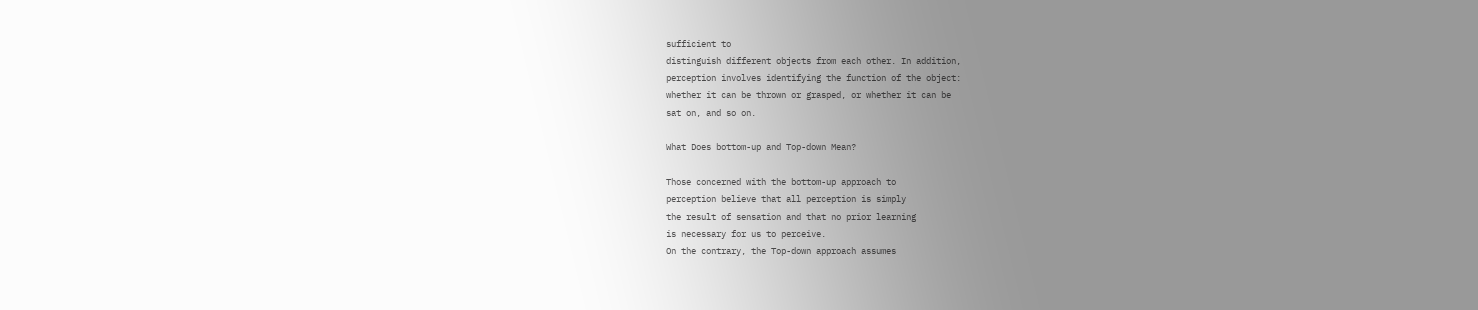sufficient to
distinguish different objects from each other. In addition,
perception involves identifying the function of the object:
whether it can be thrown or grasped, or whether it can be
sat on, and so on.

What Does bottom-up and Top-down Mean?

Those concerned with the bottom-up approach to
perception believe that all perception is simply
the result of sensation and that no prior learning
is necessary for us to perceive.
On the contrary, the Top-down approach assumes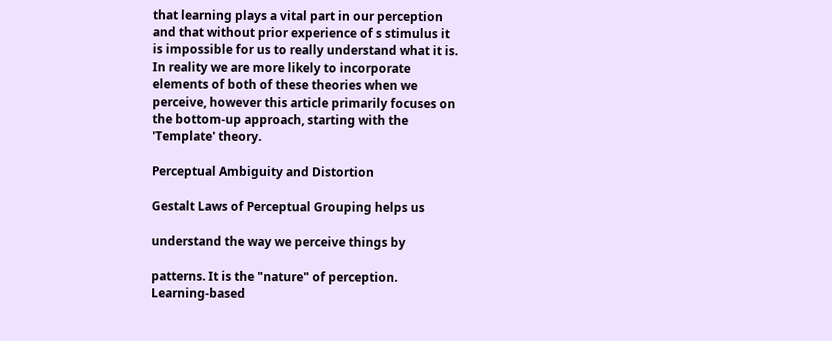that learning plays a vital part in our perception
and that without prior experience of s stimulus it
is impossible for us to really understand what it is.
In reality we are more likely to incorporate
elements of both of these theories when we
perceive, however this article primarily focuses on
the bottom-up approach, starting with the
'Template' theory.

Perceptual Ambiguity and Distortion

Gestalt Laws of Perceptual Grouping helps us

understand the way we perceive things by

patterns. It is the "nature" of perception.
Learning-based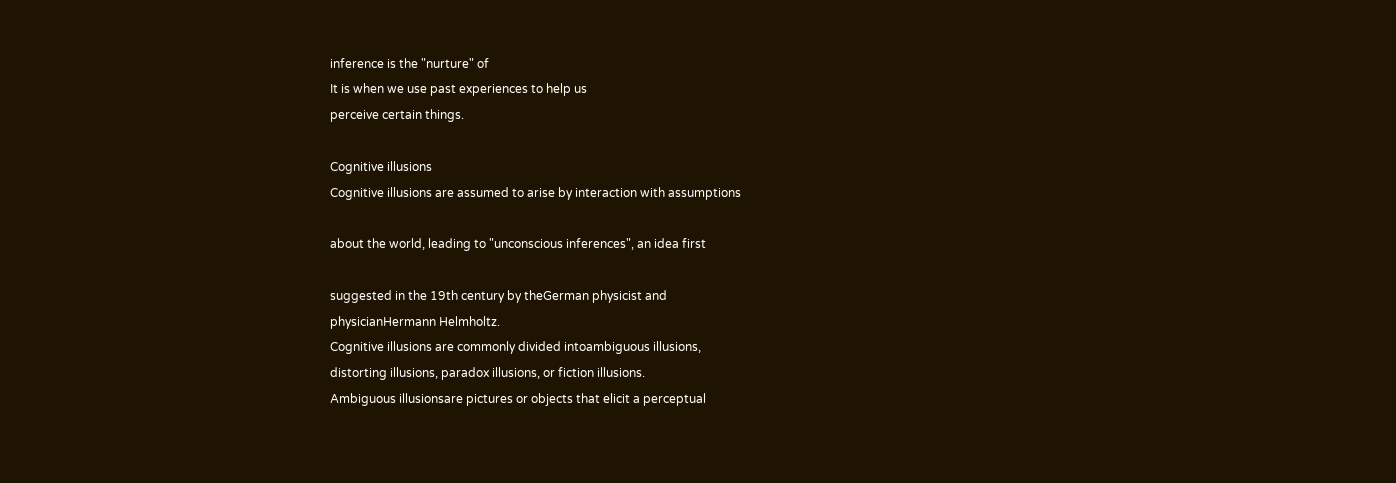inference is the "nurture" of
It is when we use past experiences to help us
perceive certain things.

Cognitive illusions
Cognitive illusions are assumed to arise by interaction with assumptions

about the world, leading to "unconscious inferences", an idea first

suggested in the 19th century by theGerman physicist and
physicianHermann Helmholtz.
Cognitive illusions are commonly divided intoambiguous illusions,
distorting illusions, paradox illusions, or fiction illusions.
Ambiguous illusionsare pictures or objects that elicit a perceptual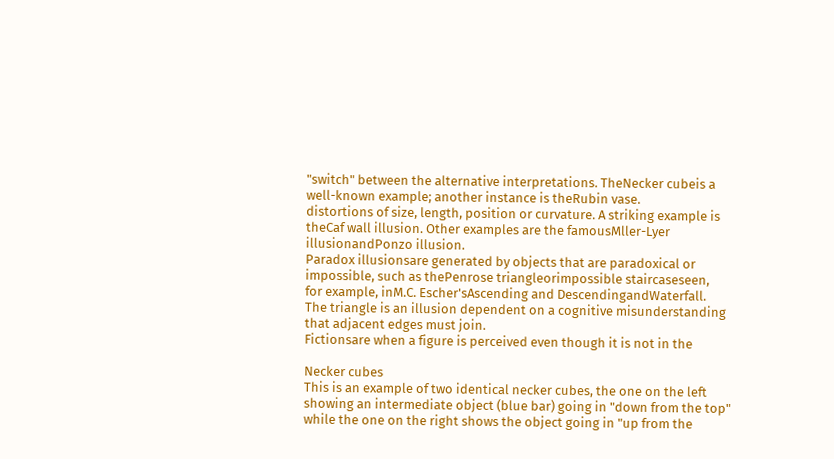"switch" between the alternative interpretations. TheNecker cubeis a
well-known example; another instance is theRubin vase.
distortions of size, length, position or curvature. A striking example is
theCaf wall illusion. Other examples are the famousMller-Lyer
illusionandPonzo illusion.
Paradox illusionsare generated by objects that are paradoxical or
impossible, such as thePenrose triangleorimpossible staircaseseen,
for example, inM.C. Escher'sAscending and DescendingandWaterfall.
The triangle is an illusion dependent on a cognitive misunderstanding
that adjacent edges must join.
Fictionsare when a figure is perceived even though it is not in the

Necker cubes
This is an example of two identical necker cubes, the one on the left
showing an intermediate object (blue bar) going in "down from the top"
while the one on the right shows the object going in "up from the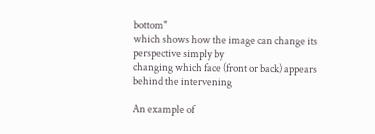bottom"
which shows how the image can change its perspective simply by
changing which face (front or back) appears behind the intervening

An example of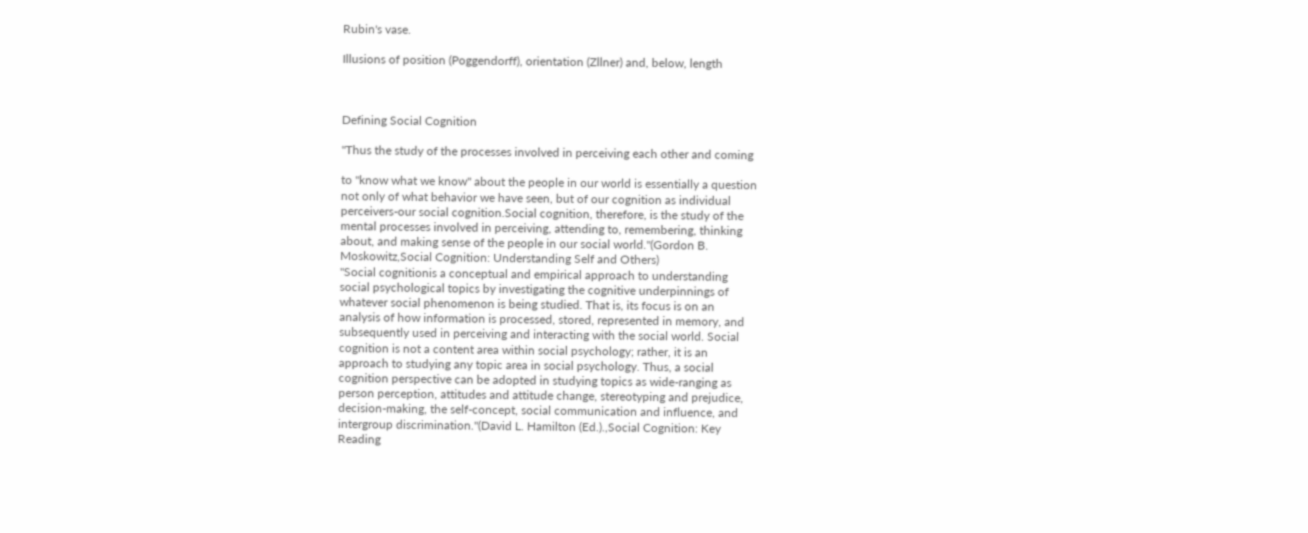Rubin's vase.

Illusions of position (Poggendorff), orientation (Zllner) and, below, length



Defining Social Cognition

"Thus the study of the processes involved in perceiving each other and coming

to "know what we know" about the people in our world is essentially a question
not only of what behavior we have seen, but of our cognition as individual
perceivers-our social cognition.Social cognition, therefore, is the study of the
mental processes involved in perceiving, attending to, remembering, thinking
about, and making sense of the people in our social world."(Gordon B.
Moskowitz,Social Cognition: Understanding Self and Others)
"Social cognitionis a conceptual and empirical approach to understanding
social psychological topics by investigating the cognitive underpinnings of
whatever social phenomenon is being studied. That is, its focus is on an
analysis of how information is processed, stored, represented in memory, and
subsequently used in perceiving and interacting with the social world. Social
cognition is not a content area within social psychology; rather, it is an
approach to studying any topic area in social psychology. Thus, a social
cognition perspective can be adopted in studying topics as wide-ranging as
person perception, attitudes and attitude change, stereotyping and prejudice,
decision-making, the self-concept, social communication and influence, and
intergroup discrimination."(David L. Hamilton (Ed.).,Social Cognition: Key
Reading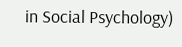in Social Psychology)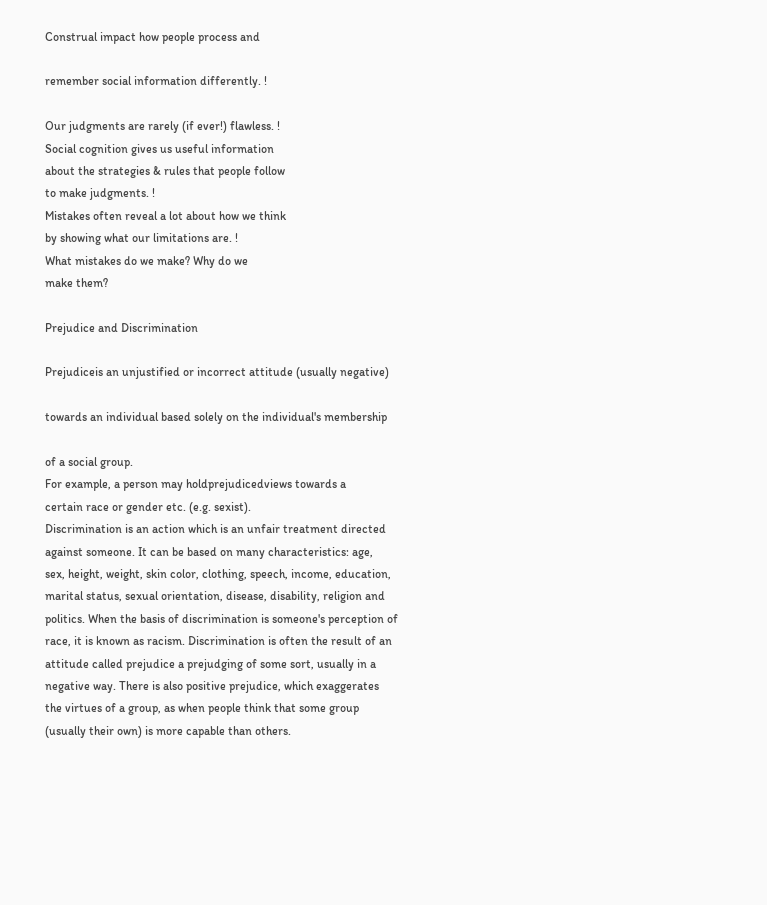Construal impact how people process and

remember social information differently. !

Our judgments are rarely (if ever!) flawless. !
Social cognition gives us useful information
about the strategies & rules that people follow
to make judgments. !
Mistakes often reveal a lot about how we think
by showing what our limitations are. !
What mistakes do we make? Why do we
make them?

Prejudice and Discrimination

Prejudiceis an unjustified or incorrect attitude (usually negative)

towards an individual based solely on the individual's membership

of a social group.
For example, a person may holdprejudicedviews towards a
certain race or gender etc. (e.g. sexist).
Discrimination is an action which is an unfair treatment directed
against someone. It can be based on many characteristics: age,
sex, height, weight, skin color, clothing, speech, income, education,
marital status, sexual orientation, disease, disability, religion and
politics. When the basis of discrimination is someone's perception of
race, it is known as racism. Discrimination is often the result of an
attitude called prejudice a prejudging of some sort, usually in a
negative way. There is also positive prejudice, which exaggerates
the virtues of a group, as when people think that some group
(usually their own) is more capable than others.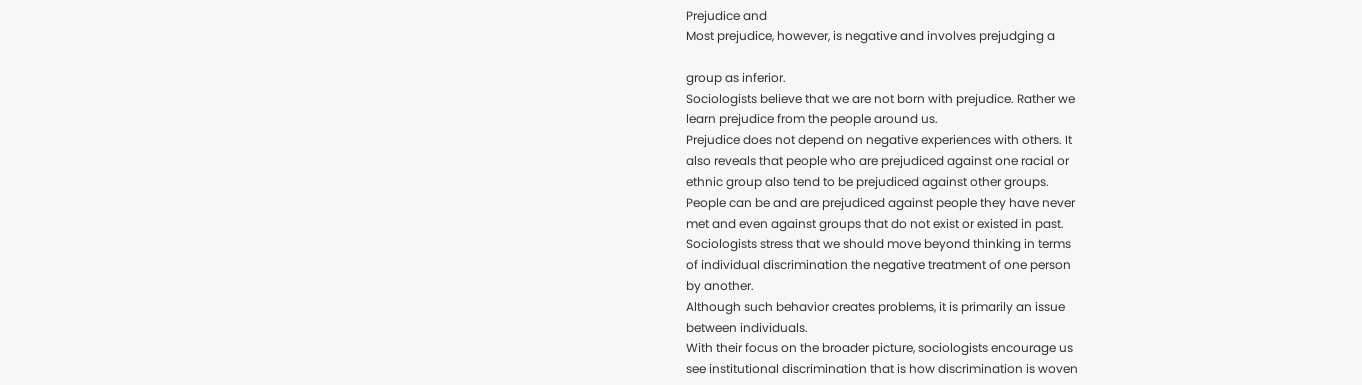Prejudice and
Most prejudice, however, is negative and involves prejudging a

group as inferior.
Sociologists believe that we are not born with prejudice. Rather we
learn prejudice from the people around us.
Prejudice does not depend on negative experiences with others. It
also reveals that people who are prejudiced against one racial or
ethnic group also tend to be prejudiced against other groups.
People can be and are prejudiced against people they have never
met and even against groups that do not exist or existed in past.
Sociologists stress that we should move beyond thinking in terms
of individual discrimination the negative treatment of one person
by another.
Although such behavior creates problems, it is primarily an issue
between individuals.
With their focus on the broader picture, sociologists encourage us
see institutional discrimination that is how discrimination is woven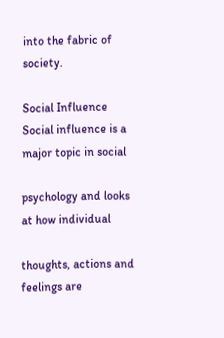into the fabric of society.

Social Influence
Social influence is a major topic in social

psychology and looks at how individual

thoughts, actions and feelings are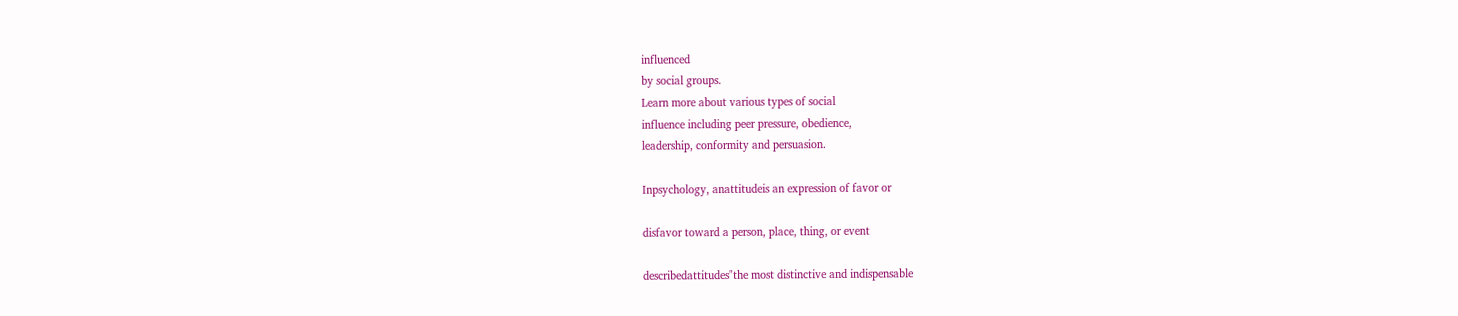influenced
by social groups.
Learn more about various types of social
influence including peer pressure, obedience,
leadership, conformity and persuasion.

Inpsychology, anattitudeis an expression of favor or

disfavor toward a person, place, thing, or event

describedattitudes"the most distinctive and indispensable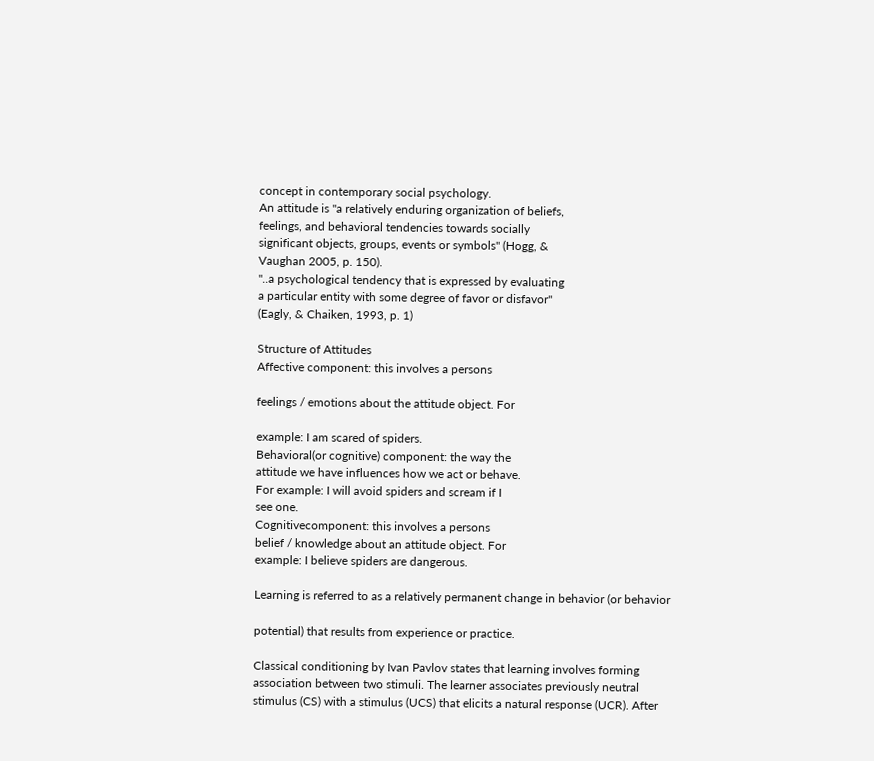concept in contemporary social psychology.
An attitude is "a relatively enduring organization of beliefs,
feelings, and behavioral tendencies towards socially
significant objects, groups, events or symbols" (Hogg, &
Vaughan 2005, p. 150).
"..a psychological tendency that is expressed by evaluating
a particular entity with some degree of favor or disfavor"
(Eagly, & Chaiken, 1993, p. 1)

Structure of Attitudes
Affective component: this involves a persons

feelings / emotions about the attitude object. For

example: I am scared of spiders.
Behavioral(or cognitive) component: the way the
attitude we have influences how we act or behave.
For example: I will avoid spiders and scream if I
see one.
Cognitivecomponent: this involves a persons
belief / knowledge about an attitude object. For
example: I believe spiders are dangerous.

Learning is referred to as a relatively permanent change in behavior (or behavior

potential) that results from experience or practice.

Classical conditioning by Ivan Pavlov states that learning involves forming
association between two stimuli. The learner associates previously neutral
stimulus (CS) with a stimulus (UCS) that elicits a natural response (UCR). After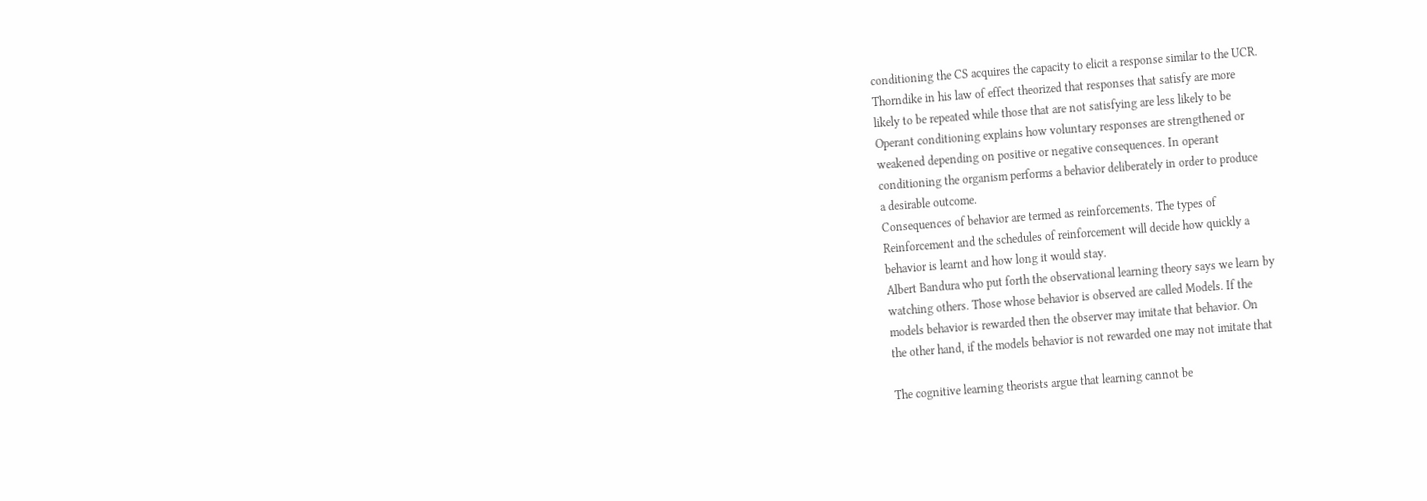conditioning the CS acquires the capacity to elicit a response similar to the UCR.
Thorndike in his law of effect theorized that responses that satisfy are more
likely to be repeated while those that are not satisfying are less likely to be
Operant conditioning explains how voluntary responses are strengthened or
weakened depending on positive or negative consequences. In operant
conditioning the organism performs a behavior deliberately in order to produce
a desirable outcome.
Consequences of behavior are termed as reinforcements. The types of
Reinforcement and the schedules of reinforcement will decide how quickly a
behavior is learnt and how long it would stay.
Albert Bandura who put forth the observational learning theory says we learn by
watching others. Those whose behavior is observed are called Models. If the
models behavior is rewarded then the observer may imitate that behavior. On
the other hand, if the models behavior is not rewarded one may not imitate that

The cognitive learning theorists argue that learning cannot be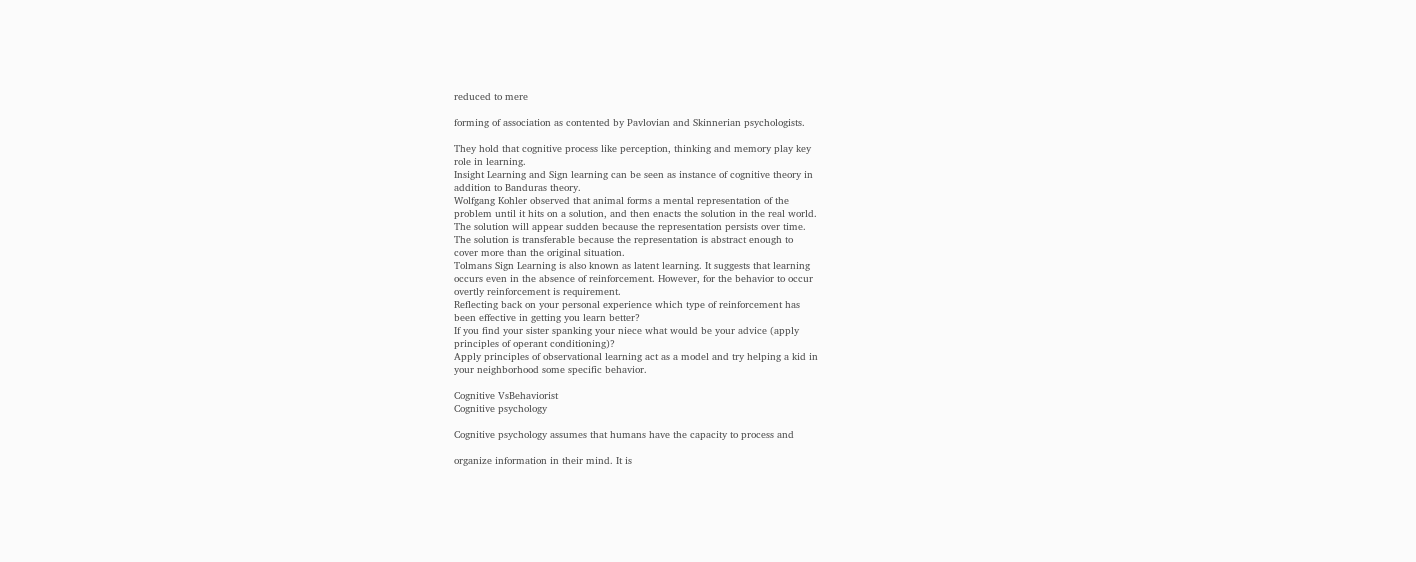reduced to mere

forming of association as contented by Pavlovian and Skinnerian psychologists.

They hold that cognitive process like perception, thinking and memory play key
role in learning.
Insight Learning and Sign learning can be seen as instance of cognitive theory in
addition to Banduras theory.
Wolfgang Kohler observed that animal forms a mental representation of the
problem until it hits on a solution, and then enacts the solution in the real world.
The solution will appear sudden because the representation persists over time.
The solution is transferable because the representation is abstract enough to
cover more than the original situation.
Tolmans Sign Learning is also known as latent learning. It suggests that learning
occurs even in the absence of reinforcement. However, for the behavior to occur
overtly reinforcement is requirement.
Reflecting back on your personal experience which type of reinforcement has
been effective in getting you learn better?
If you find your sister spanking your niece what would be your advice (apply
principles of operant conditioning)?
Apply principles of observational learning act as a model and try helping a kid in
your neighborhood some specific behavior.

Cognitive VsBehaviorist
Cognitive psychology

Cognitive psychology assumes that humans have the capacity to process and

organize information in their mind. It is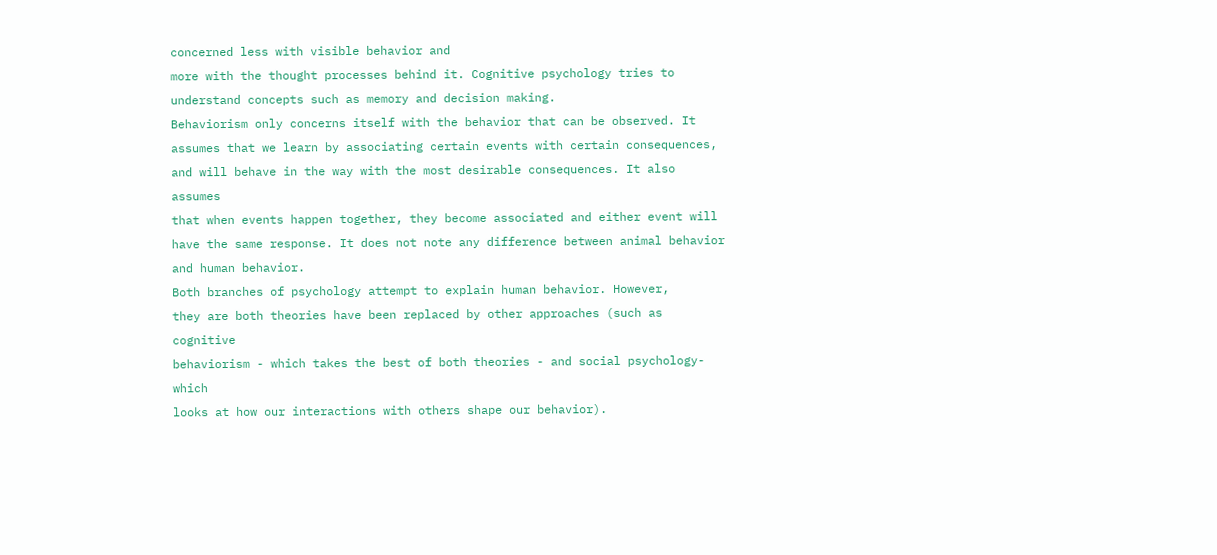concerned less with visible behavior and
more with the thought processes behind it. Cognitive psychology tries to
understand concepts such as memory and decision making.
Behaviorism only concerns itself with the behavior that can be observed. It
assumes that we learn by associating certain events with certain consequences,
and will behave in the way with the most desirable consequences. It also assumes
that when events happen together, they become associated and either event will
have the same response. It does not note any difference between animal behavior
and human behavior.
Both branches of psychology attempt to explain human behavior. However,
they are both theories have been replaced by other approaches (such as cognitive
behaviorism - which takes the best of both theories - and social psychology- which
looks at how our interactions with others shape our behavior).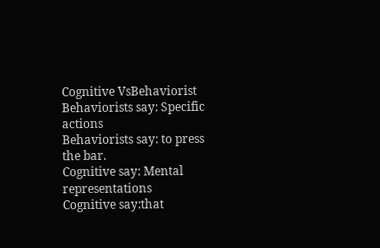Cognitive VsBehaviorist
Behaviorists say: Specific actions
Behaviorists say: to press the bar.
Cognitive say: Mental representations
Cognitive say:that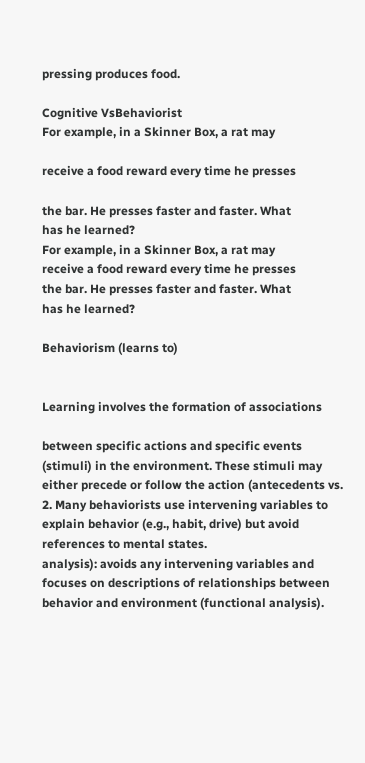pressing produces food.

Cognitive VsBehaviorist
For example, in a Skinner Box, a rat may

receive a food reward every time he presses

the bar. He presses faster and faster. What
has he learned?
For example, in a Skinner Box, a rat may
receive a food reward every time he presses
the bar. He presses faster and faster. What
has he learned?

Behaviorism (learns to)


Learning involves the formation of associations

between specific actions and specific events
(stimuli) in the environment. These stimuli may
either precede or follow the action (antecedents vs.
2. Many behaviorists use intervening variables to
explain behavior (e.g., habit, drive) but avoid
references to mental states.
analysis): avoids any intervening variables and
focuses on descriptions of relationships between
behavior and environment (functional analysis).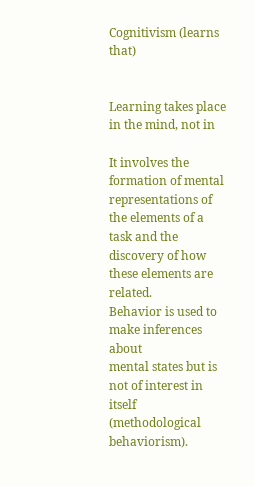Cognitivism (learns that)


Learning takes place in the mind, not in

It involves the formation of mental
representations of the elements of a task and the
discovery of how these elements are related.
Behavior is used to make inferences about
mental states but is not of interest in itself
(methodological behaviorism).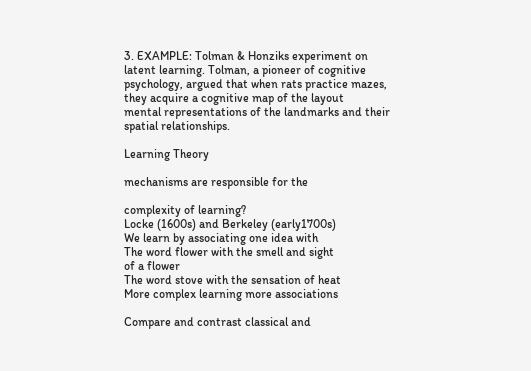3. EXAMPLE: Tolman & Honziks experiment on
latent learning. Tolman, a pioneer of cognitive
psychology, argued that when rats practice mazes,
they acquire a cognitive map of the layout
mental representations of the landmarks and their
spatial relationships.

Learning Theory

mechanisms are responsible for the

complexity of learning?
Locke (1600s) and Berkeley (early1700s)
We learn by associating one idea with
The word flower with the smell and sight
of a flower
The word stove with the sensation of heat
More complex learning more associations

Compare and contrast classical and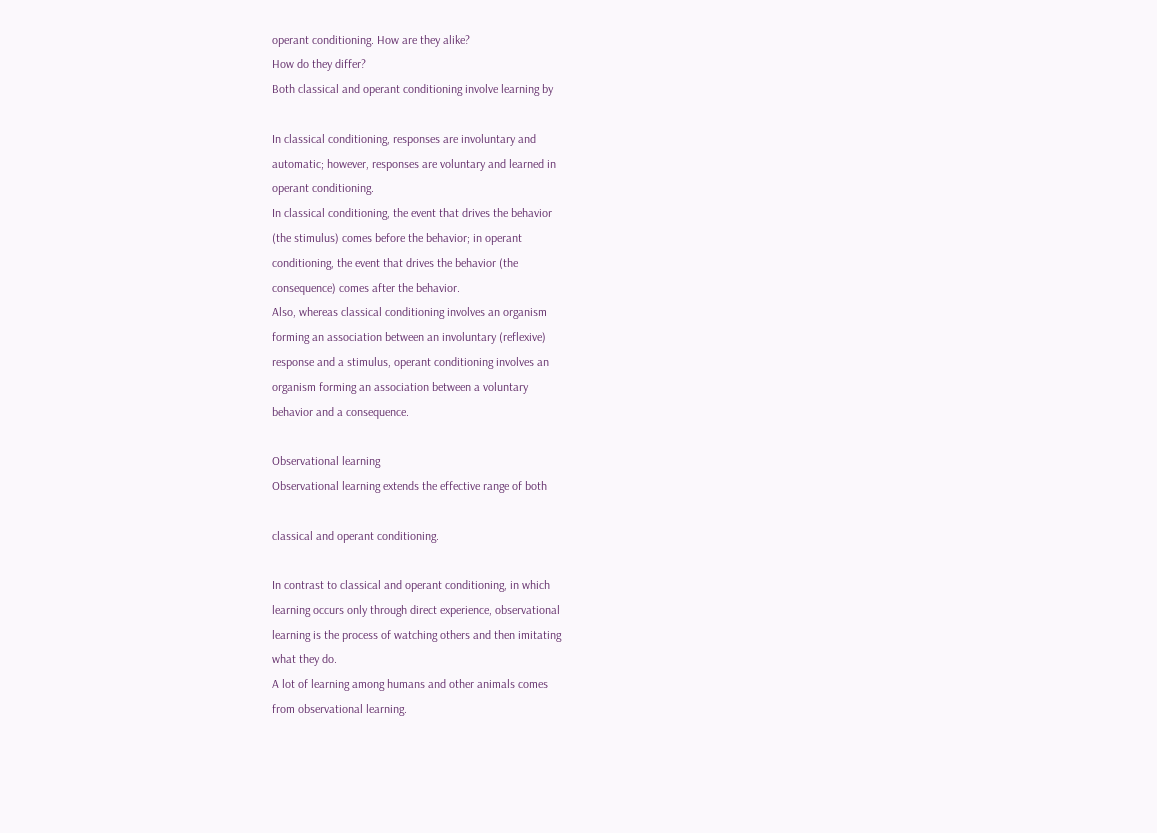operant conditioning. How are they alike?
How do they differ?
Both classical and operant conditioning involve learning by

In classical conditioning, responses are involuntary and
automatic; however, responses are voluntary and learned in
operant conditioning.
In classical conditioning, the event that drives the behavior
(the stimulus) comes before the behavior; in operant
conditioning, the event that drives the behavior (the
consequence) comes after the behavior.
Also, whereas classical conditioning involves an organism
forming an association between an involuntary (reflexive)
response and a stimulus, operant conditioning involves an
organism forming an association between a voluntary
behavior and a consequence.

Observational learning
Observational learning extends the effective range of both

classical and operant conditioning.

In contrast to classical and operant conditioning, in which
learning occurs only through direct experience, observational
learning is the process of watching others and then imitating
what they do.
A lot of learning among humans and other animals comes
from observational learning.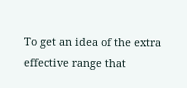To get an idea of the extra effective range that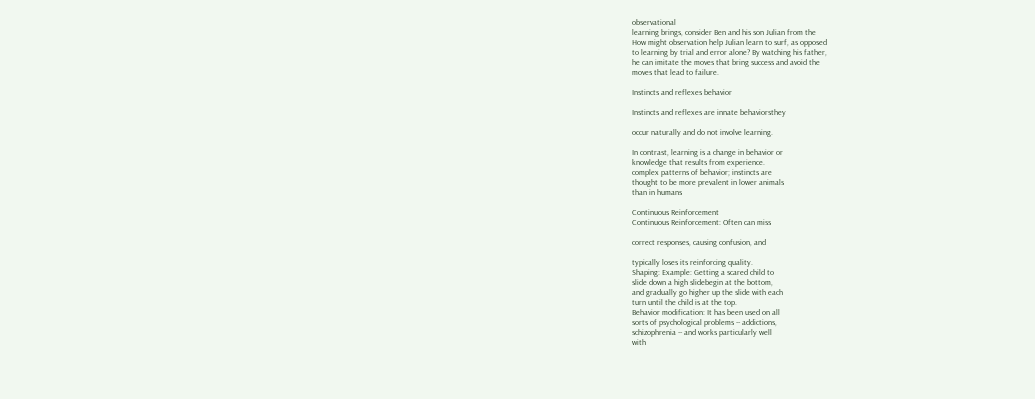observational
learning brings, consider Ben and his son Julian from the
How might observation help Julian learn to surf, as opposed
to learning by trial and error alone? By watching his father,
he can imitate the moves that bring success and avoid the
moves that lead to failure.

Instincts and reflexes behavior

Instincts and reflexes are innate behaviorsthey

occur naturally and do not involve learning.

In contrast, learning is a change in behavior or
knowledge that results from experience.
complex patterns of behavior; instincts are
thought to be more prevalent in lower animals
than in humans

Continuous Reinforcement
Continuous Reinforcement: Often can miss

correct responses, causing confusion, and

typically loses its reinforcing quality.
Shaping: Example: Getting a scared child to
slide down a high slidebegin at the bottom,
and gradually go higher up the slide with each
turn until the child is at the top.
Behavior modification: It has been used on all
sorts of psychological problems -- addictions,
schizophrenia -- and works particularly well
with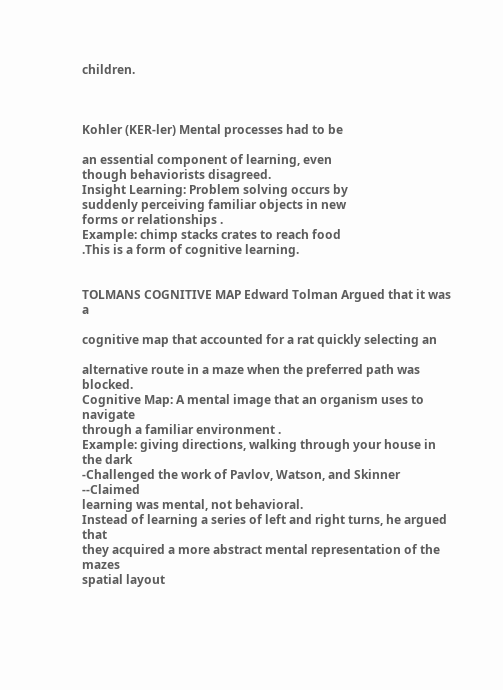children.



Kohler (KER-ler) Mental processes had to be

an essential component of learning, even
though behaviorists disagreed.
Insight Learning: Problem solving occurs by
suddenly perceiving familiar objects in new
forms or relationships .
Example: chimp stacks crates to reach food
.This is a form of cognitive learning.


TOLMANS COGNITIVE MAP Edward Tolman Argued that it was a

cognitive map that accounted for a rat quickly selecting an

alternative route in a maze when the preferred path was blocked.
Cognitive Map: A mental image that an organism uses to navigate
through a familiar environment .
Example: giving directions, walking through your house in the dark
-Challenged the work of Pavlov, Watson, and Skinner --Claimed
learning was mental, not behavioral.
Instead of learning a series of left and right turns, he argued that
they acquired a more abstract mental representation of the mazes
spatial layout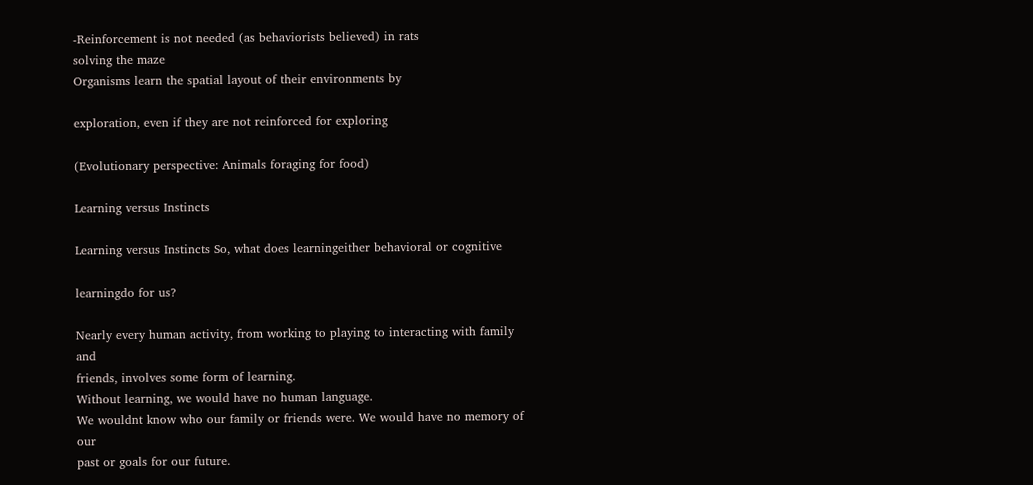-Reinforcement is not needed (as behaviorists believed) in rats
solving the maze
Organisms learn the spatial layout of their environments by

exploration, even if they are not reinforced for exploring

(Evolutionary perspective: Animals foraging for food)

Learning versus Instincts

Learning versus Instincts So, what does learningeither behavioral or cognitive

learningdo for us?

Nearly every human activity, from working to playing to interacting with family and
friends, involves some form of learning.
Without learning, we would have no human language.
We wouldnt know who our family or friends were. We would have no memory of our
past or goals for our future.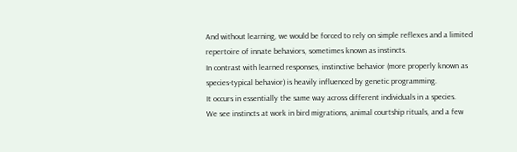And without learning, we would be forced to rely on simple reflexes and a limited
repertoire of innate behaviors, sometimes known as instincts.
In contrast with learned responses, instinctive behavior (more properly known as
species-typical behavior) is heavily influenced by genetic programming.
It occurs in essentially the same way across different individuals in a species.
We see instincts at work in bird migrations, animal courtship rituals, and a few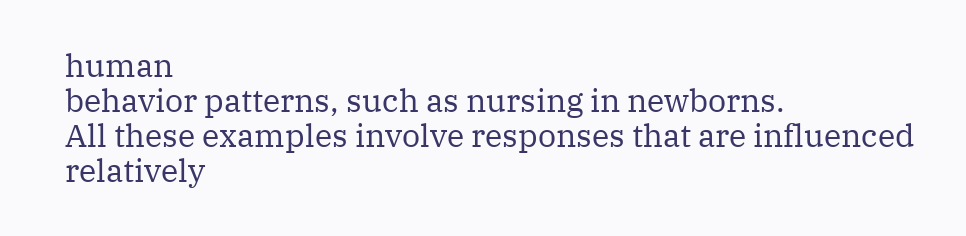human
behavior patterns, such as nursing in newborns.
All these examples involve responses that are influenced relatively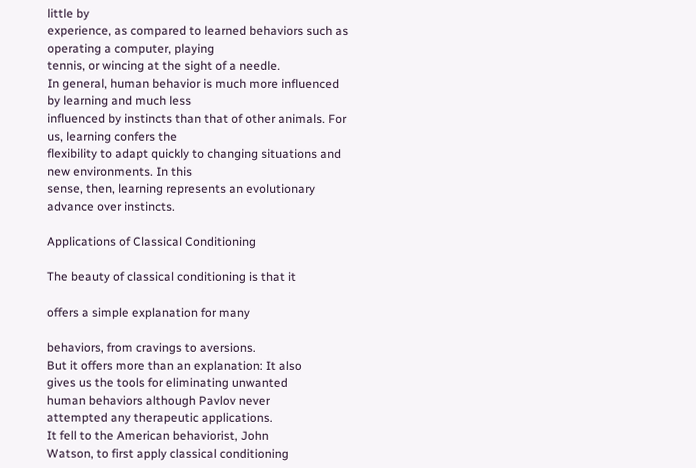little by
experience, as compared to learned behaviors such as operating a computer, playing
tennis, or wincing at the sight of a needle.
In general, human behavior is much more influenced by learning and much less
influenced by instincts than that of other animals. For us, learning confers the
flexibility to adapt quickly to changing situations and new environments. In this
sense, then, learning represents an evolutionary advance over instincts.

Applications of Classical Conditioning

The beauty of classical conditioning is that it

offers a simple explanation for many

behaviors, from cravings to aversions.
But it offers more than an explanation: It also
gives us the tools for eliminating unwanted
human behaviors although Pavlov never
attempted any therapeutic applications.
It fell to the American behaviorist, John
Watson, to first apply classical conditioning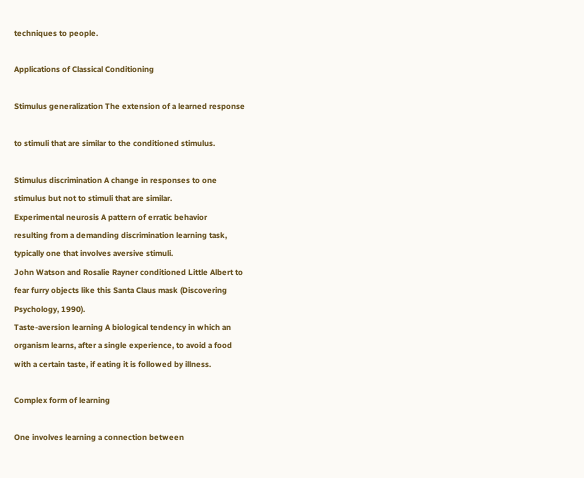techniques to people.

Applications of Classical Conditioning

Stimulus generalization The extension of a learned response

to stimuli that are similar to the conditioned stimulus.

Stimulus discrimination A change in responses to one
stimulus but not to stimuli that are similar.
Experimental neurosis A pattern of erratic behavior
resulting from a demanding discrimination learning task,
typically one that involves aversive stimuli.
John Watson and Rosalie Rayner conditioned Little Albert to
fear furry objects like this Santa Claus mask (Discovering
Psychology, 1990).
Taste-aversion learning A biological tendency in which an
organism learns, after a single experience, to avoid a food
with a certain taste, if eating it is followed by illness.

Complex form of learning

One involves learning a connection between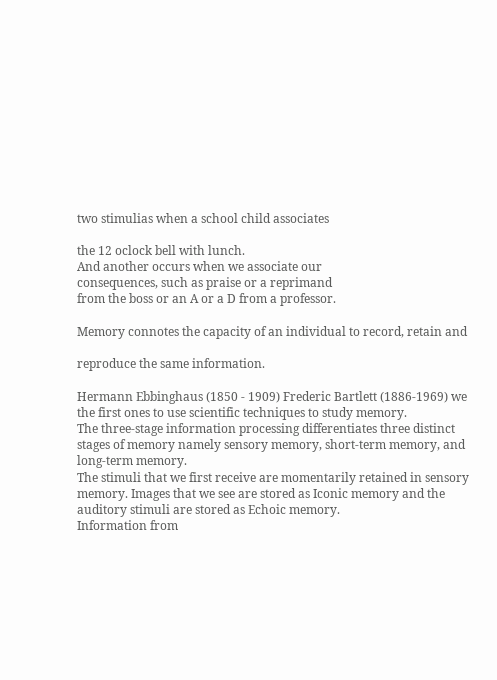two stimulias when a school child associates

the 12 oclock bell with lunch.
And another occurs when we associate our
consequences, such as praise or a reprimand
from the boss or an A or a D from a professor.

Memory connotes the capacity of an individual to record, retain and

reproduce the same information.

Hermann Ebbinghaus (1850 - 1909) Frederic Bartlett (1886-1969) we
the first ones to use scientific techniques to study memory.
The three-stage information processing differentiates three distinct
stages of memory namely sensory memory, short-term memory, and
long-term memory.
The stimuli that we first receive are momentarily retained in sensory
memory. Images that we see are stored as Iconic memory and the
auditory stimuli are stored as Echoic memory.
Information from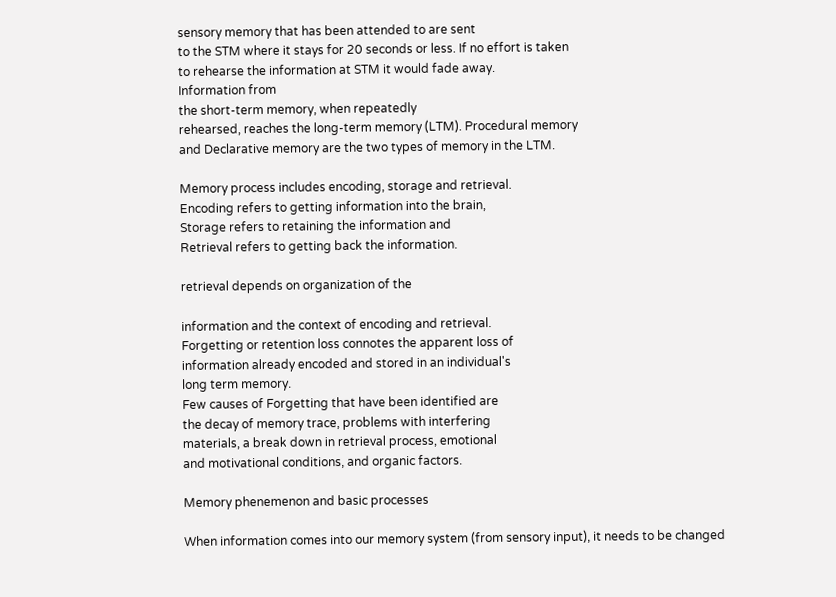sensory memory that has been attended to are sent
to the STM where it stays for 20 seconds or less. If no effort is taken
to rehearse the information at STM it would fade away.
Information from
the short-term memory, when repeatedly
rehearsed, reaches the long-term memory (LTM). Procedural memory
and Declarative memory are the two types of memory in the LTM.

Memory process includes encoding, storage and retrieval.
Encoding refers to getting information into the brain,
Storage refers to retaining the information and
Retrieval refers to getting back the information.

retrieval depends on organization of the

information and the context of encoding and retrieval.
Forgetting or retention loss connotes the apparent loss of
information already encoded and stored in an individual's
long term memory.
Few causes of Forgetting that have been identified are
the decay of memory trace, problems with interfering
materials, a break down in retrieval process, emotional
and motivational conditions, and organic factors.

Memory phenemenon and basic processes

When information comes into our memory system (from sensory input), it needs to be changed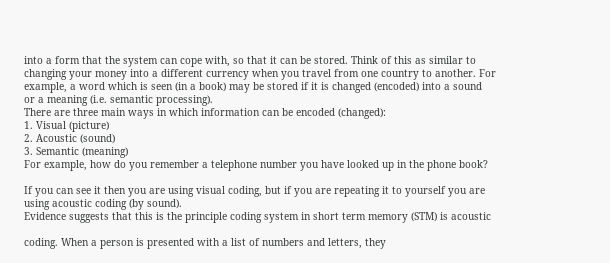into a form that the system can cope with, so that it can be stored. Think of this as similar to
changing your money into a different currency when you travel from one country to another. For
example, a word which is seen (in a book) may be stored if it is changed (encoded) into a sound
or a meaning (i.e. semantic processing).
There are three main ways in which information can be encoded (changed):
1. Visual (picture)
2. Acoustic (sound)
3. Semantic (meaning)
For example, how do you remember a telephone number you have looked up in the phone book?

If you can see it then you are using visual coding, but if you are repeating it to yourself you are
using acoustic coding (by sound).
Evidence suggests that this is the principle coding system in short term memory (STM) is acoustic

coding. When a person is presented with a list of numbers and letters, they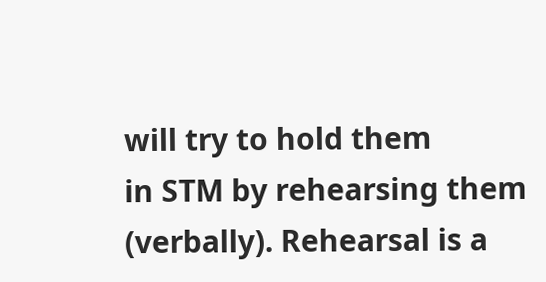will try to hold them
in STM by rehearsing them (verbally). Rehearsal is a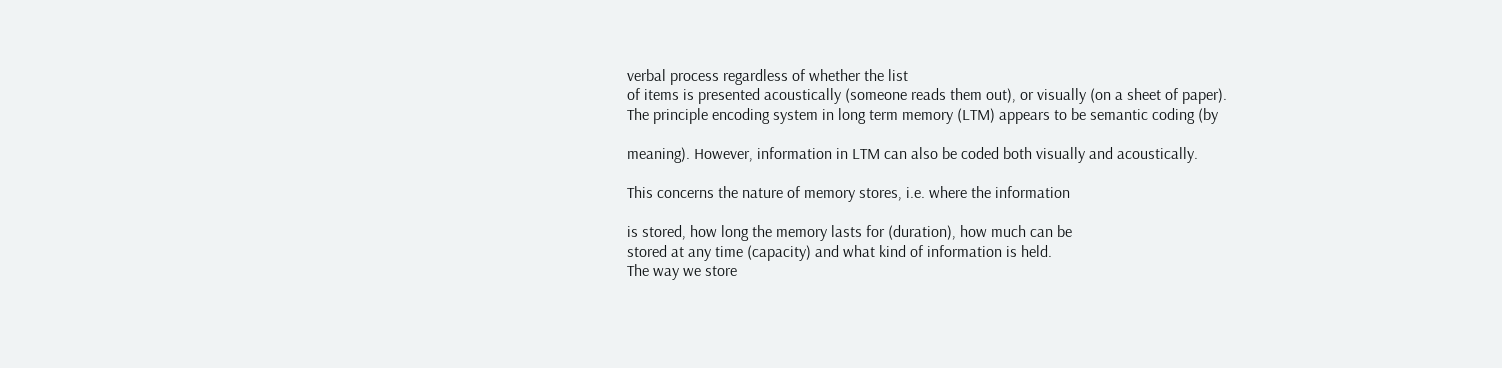verbal process regardless of whether the list
of items is presented acoustically (someone reads them out), or visually (on a sheet of paper).
The principle encoding system in long term memory (LTM) appears to be semantic coding (by

meaning). However, information in LTM can also be coded both visually and acoustically.

This concerns the nature of memory stores, i.e. where the information

is stored, how long the memory lasts for (duration), how much can be
stored at any time (capacity) and what kind of information is held.
The way we store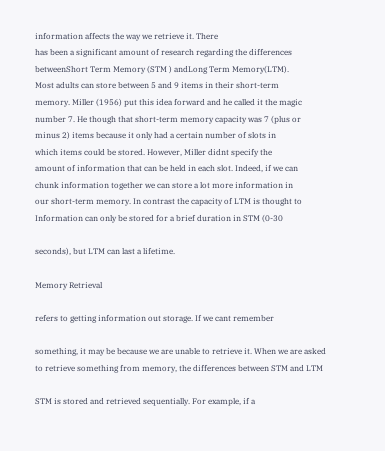information affects the way we retrieve it. There
has been a significant amount of research regarding the differences
betweenShort Term Memory (STM ) andLong Term Memory(LTM).
Most adults can store between 5 and 9 items in their short-term
memory. Miller (1956) put this idea forward and he called it the magic
number 7. He though that short-term memory capacity was 7 (plus or
minus 2) items because it only had a certain number of slots in
which items could be stored. However, Miller didnt specify the
amount of information that can be held in each slot. Indeed, if we can
chunk information together we can store a lot more information in
our short-term memory. In contrast the capacity of LTM is thought to
Information can only be stored for a brief duration in STM (0-30

seconds), but LTM can last a lifetime.

Memory Retrieval

refers to getting information out storage. If we cant remember

something, it may be because we are unable to retrieve it. When we are asked
to retrieve something from memory, the differences between STM and LTM

STM is stored and retrieved sequentially. For example, if a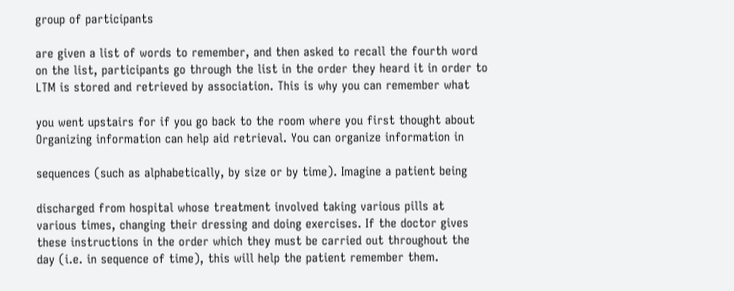group of participants

are given a list of words to remember, and then asked to recall the fourth word
on the list, participants go through the list in the order they heard it in order to
LTM is stored and retrieved by association. This is why you can remember what

you went upstairs for if you go back to the room where you first thought about
Organizing information can help aid retrieval. You can organize information in

sequences (such as alphabetically, by size or by time). Imagine a patient being

discharged from hospital whose treatment involved taking various pills at
various times, changing their dressing and doing exercises. If the doctor gives
these instructions in the order which they must be carried out throughout the
day (i.e. in sequence of time), this will help the patient remember them.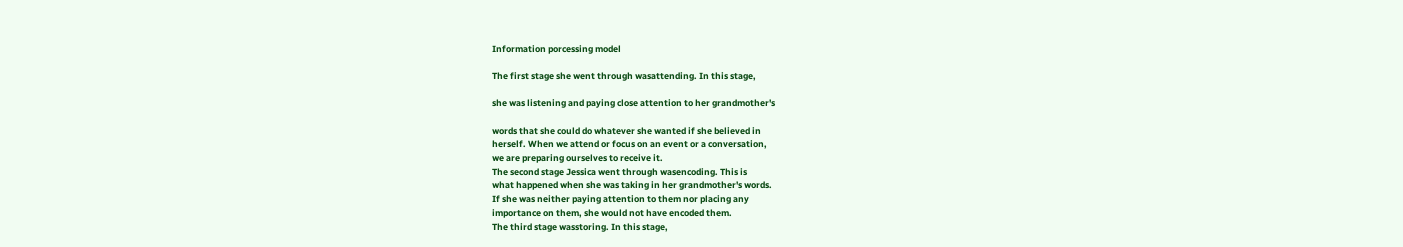Information porcessing model

The first stage she went through wasattending. In this stage,

she was listening and paying close attention to her grandmother's

words that she could do whatever she wanted if she believed in
herself. When we attend or focus on an event or a conversation,
we are preparing ourselves to receive it.
The second stage Jessica went through wasencoding. This is
what happened when she was taking in her grandmother's words.
If she was neither paying attention to them nor placing any
importance on them, she would not have encoded them.
The third stage wasstoring. In this stage,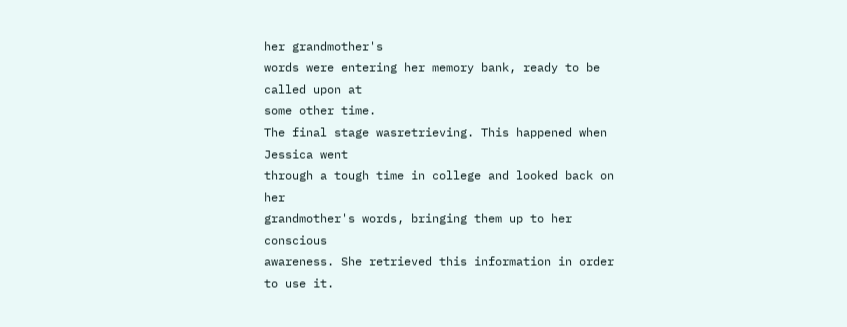her grandmother's
words were entering her memory bank, ready to be called upon at
some other time.
The final stage wasretrieving. This happened when Jessica went
through a tough time in college and looked back on her
grandmother's words, bringing them up to her conscious
awareness. She retrieved this information in order to use it.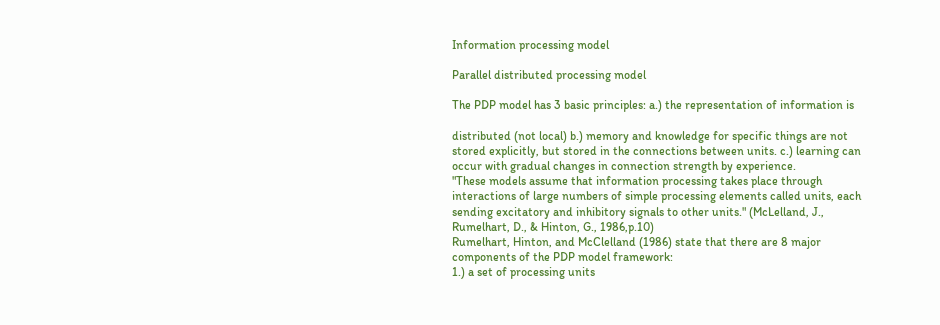Information processing model

Parallel distributed processing model

The PDP model has 3 basic principles: a.) the representation of information is

distributed (not local) b.) memory and knowledge for specific things are not
stored explicitly, but stored in the connections between units. c.) learning can
occur with gradual changes in connection strength by experience.
"These models assume that information processing takes place through
interactions of large numbers of simple processing elements called units, each
sending excitatory and inhibitory signals to other units." (McLelland, J.,
Rumelhart, D., & Hinton, G., 1986,p.10)
Rumelhart, Hinton, and McClelland (1986) state that there are 8 major
components of the PDP model framework:
1.) a set of processing units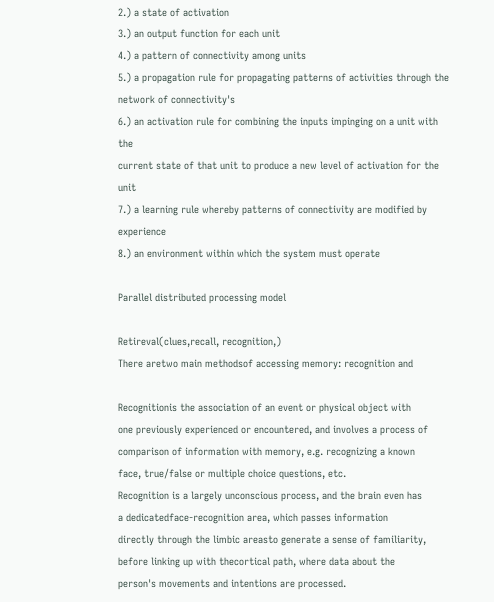2.) a state of activation
3.) an output function for each unit
4.) a pattern of connectivity among units
5.) a propagation rule for propagating patterns of activities through the
network of connectivity's
6.) an activation rule for combining the inputs impinging on a unit with the
current state of that unit to produce a new level of activation for the unit
7.) a learning rule whereby patterns of connectivity are modified by experience
8.) an environment within which the system must operate

Parallel distributed processing model

Retireval(clues,recall, recognition,)
There aretwo main methodsof accessing memory: recognition and

Recognitionis the association of an event or physical object with
one previously experienced or encountered, and involves a process of
comparison of information with memory, e.g. recognizing a known
face, true/false or multiple choice questions, etc.
Recognition is a largely unconscious process, and the brain even has
a dedicatedface-recognition area, which passes information
directly through the limbic areasto generate a sense of familiarity,
before linking up with thecortical path, where data about the
person's movements and intentions are processed.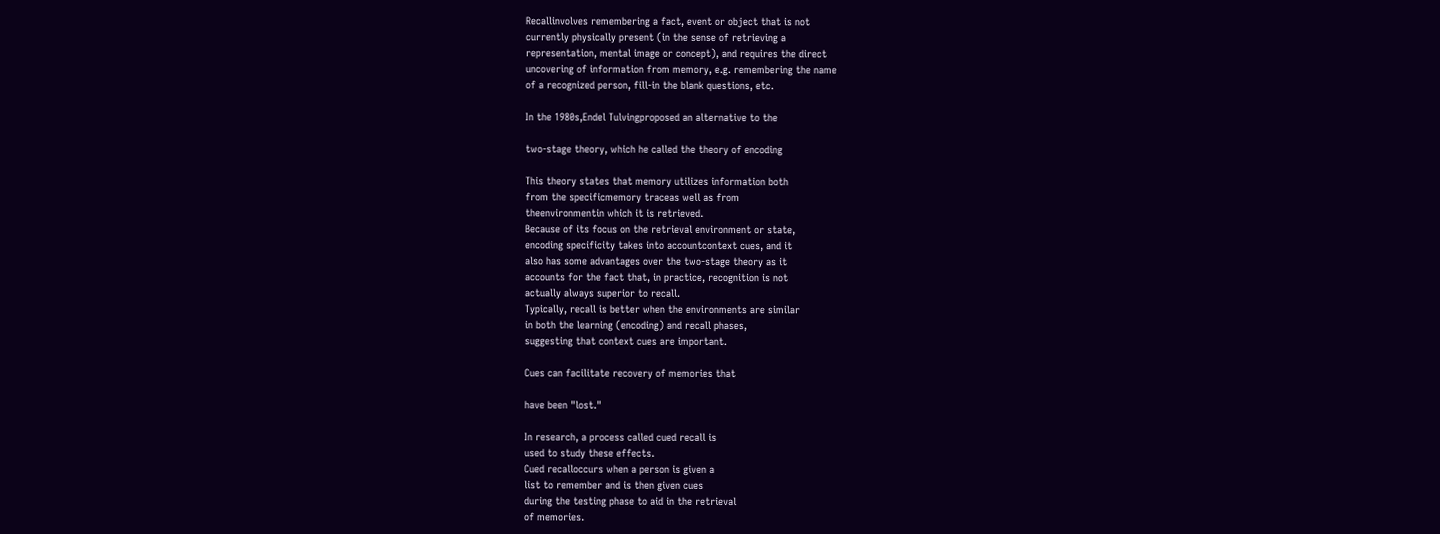Recallinvolves remembering a fact, event or object that is not
currently physically present (in the sense of retrieving a
representation, mental image or concept), and requires the direct
uncovering of information from memory, e.g. remembering the name
of a recognized person, fill-in the blank questions, etc.

In the 1980s,Endel Tulvingproposed an alternative to the

two-stage theory, which he called the theory of encoding

This theory states that memory utilizes information both
from the specificmemory traceas well as from
theenvironmentin which it is retrieved.
Because of its focus on the retrieval environment or state,
encoding specificity takes into accountcontext cues, and it
also has some advantages over the two-stage theory as it
accounts for the fact that, in practice, recognition is not
actually always superior to recall.
Typically, recall is better when the environments are similar
in both the learning (encoding) and recall phases,
suggesting that context cues are important.

Cues can facilitate recovery of memories that

have been "lost."

In research, a process called cued recall is
used to study these effects.
Cued recalloccurs when a person is given a
list to remember and is then given cues
during the testing phase to aid in the retrieval
of memories.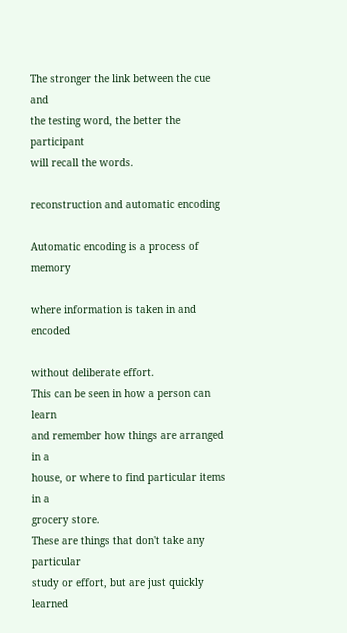The stronger the link between the cue and
the testing word, the better the participant
will recall the words.

reconstruction and automatic encoding

Automatic encoding is a process of memory

where information is taken in and encoded

without deliberate effort.
This can be seen in how a person can learn
and remember how things are arranged in a
house, or where to find particular items in a
grocery store.
These are things that don't take any particular
study or effort, but are just quickly learned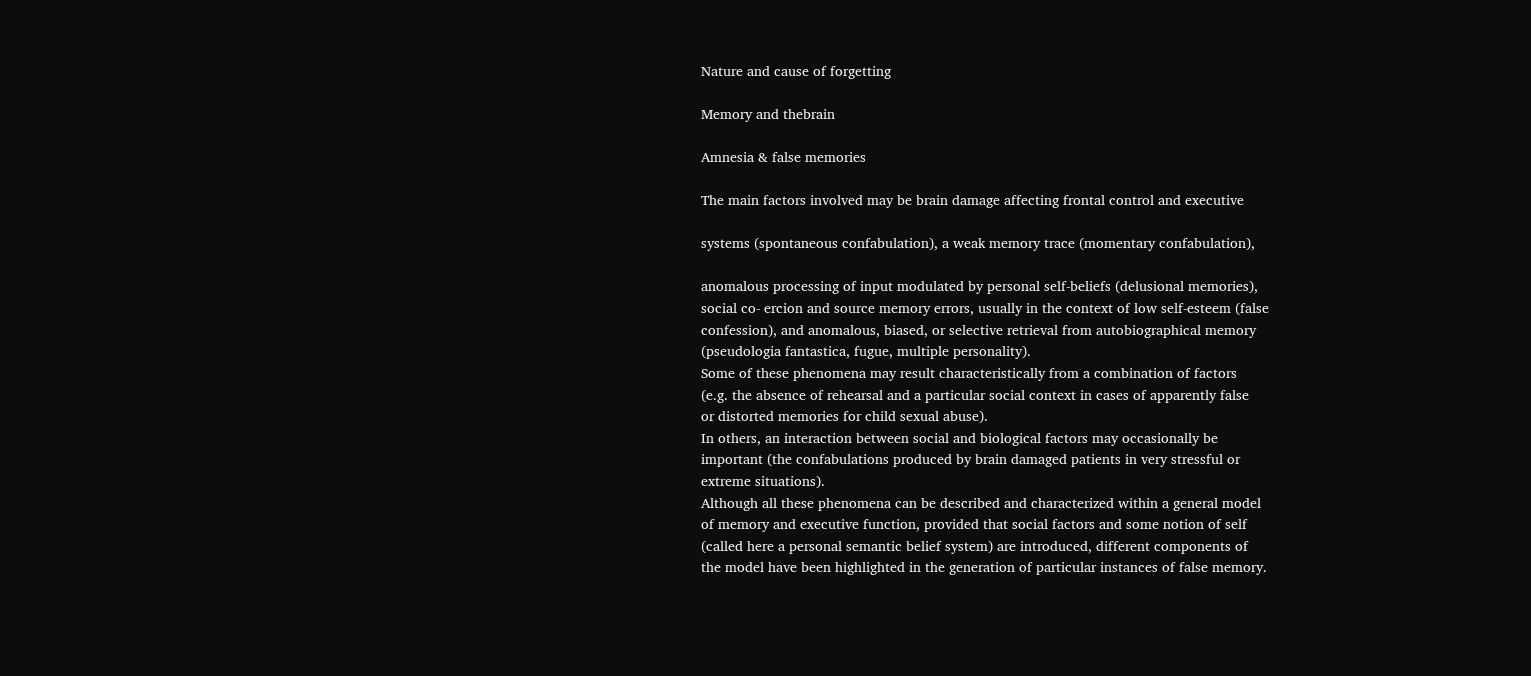Nature and cause of forgetting

Memory and thebrain

Amnesia & false memories

The main factors involved may be brain damage affecting frontal control and executive

systems (spontaneous confabulation), a weak memory trace (momentary confabulation),

anomalous processing of input modulated by personal self-beliefs (delusional memories),
social co- ercion and source memory errors, usually in the context of low self-esteem (false
confession), and anomalous, biased, or selective retrieval from autobiographical memory
(pseudologia fantastica, fugue, multiple personality).
Some of these phenomena may result characteristically from a combination of factors
(e.g. the absence of rehearsal and a particular social context in cases of apparently false
or distorted memories for child sexual abuse).
In others, an interaction between social and biological factors may occasionally be
important (the confabulations produced by brain damaged patients in very stressful or
extreme situations).
Although all these phenomena can be described and characterized within a general model
of memory and executive function, provided that social factors and some notion of self
(called here a personal semantic belief system) are introduced, different components of
the model have been highlighted in the generation of particular instances of false memory.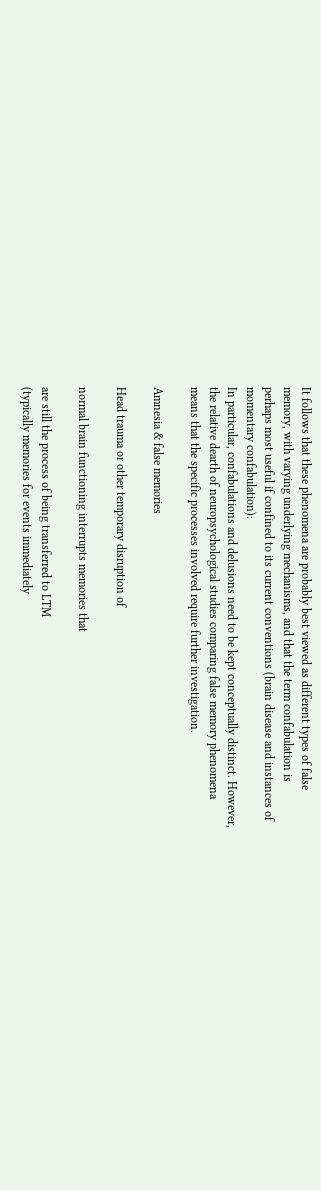It follows that these phenomena are probably best viewed as different types of false
memory, with varying underlying mechanisms, and that the term confabulation is
perhaps most useful if confined to its current conventions (brain disease and instances of
momentary confabulation):
In particular, confabulations and delusions need to be kept conceptually distinct. However,
the relative dearth of neuropsychological studies comparing false memory phenomena
means that the specific processes involved require further investigation.

Amnesia & false memories

Head trauma or other temporary disruption of

normal brain functioning interrupts memories that

are still the process of being transferred to LTM
(typically memories for events immediately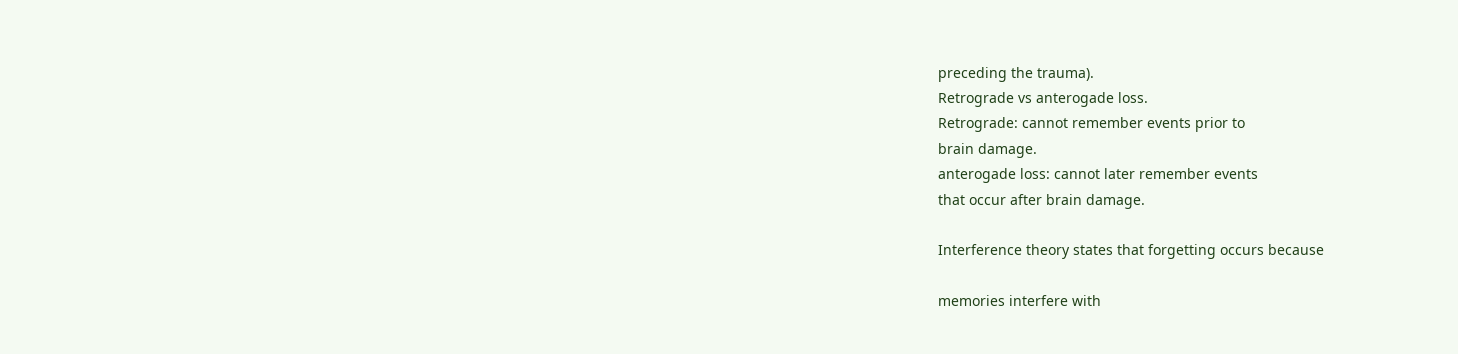preceding the trauma).
Retrograde vs anterogade loss.
Retrograde: cannot remember events prior to
brain damage.
anterogade loss: cannot later remember events
that occur after brain damage.

Interference theory states that forgetting occurs because

memories interfere with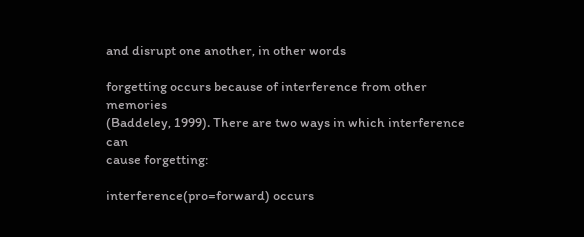and disrupt one another, in other words

forgetting occurs because of interference from other memories
(Baddeley, 1999). There are two ways in which interference can
cause forgetting:

interference(pro=forward) occurs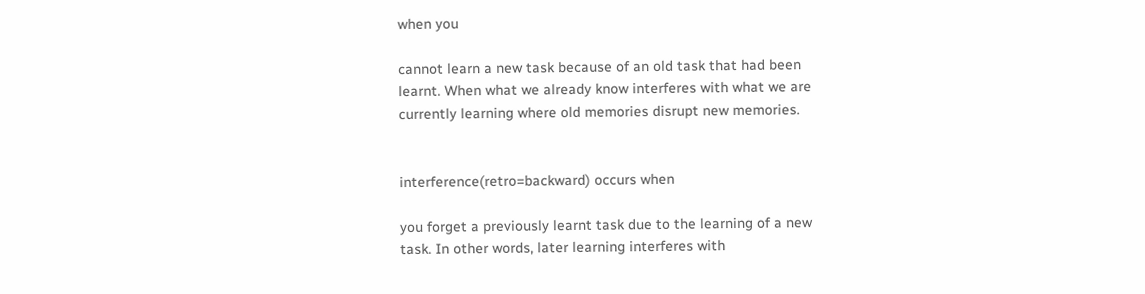when you

cannot learn a new task because of an old task that had been
learnt. When what we already know interferes with what we are
currently learning where old memories disrupt new memories.


interference(retro=backward) occurs when

you forget a previously learnt task due to the learning of a new
task. In other words, later learning interferes with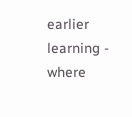earlier
learning - where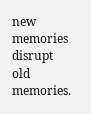new memories disrupt old memories.